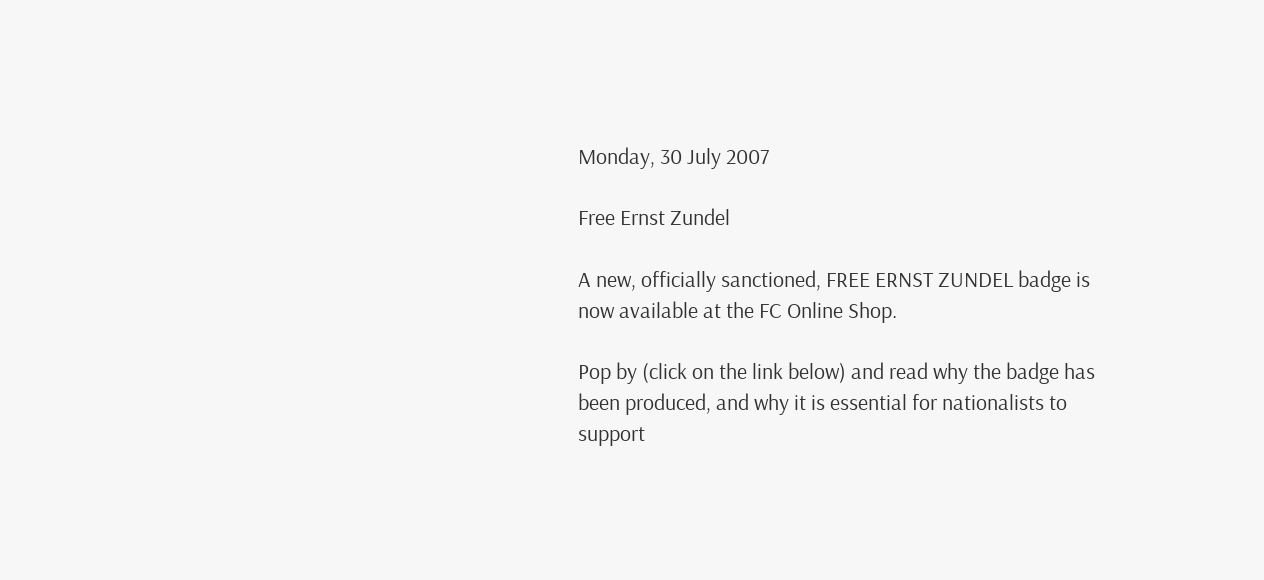Monday, 30 July 2007

Free Ernst Zundel

A new, officially sanctioned, FREE ERNST ZUNDEL badge is now available at the FC Online Shop.

Pop by (click on the link below) and read why the badge has been produced, and why it is essential for nationalists to support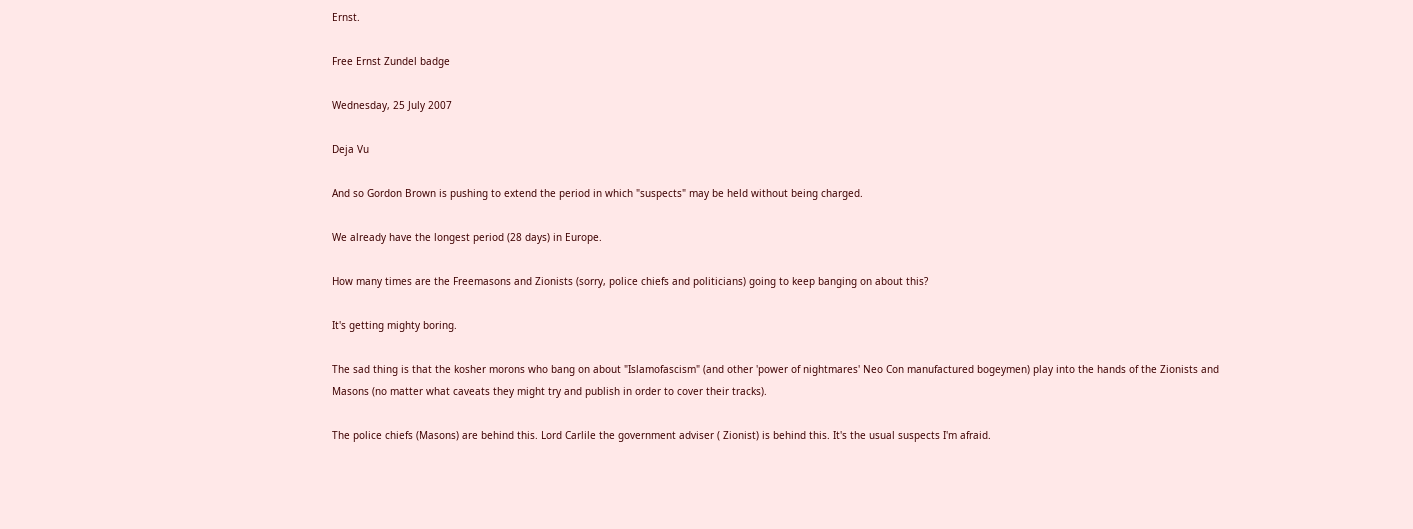Ernst.

Free Ernst Zundel badge

Wednesday, 25 July 2007

Deja Vu

And so Gordon Brown is pushing to extend the period in which "suspects" may be held without being charged.

We already have the longest period (28 days) in Europe.

How many times are the Freemasons and Zionists (sorry, police chiefs and politicians) going to keep banging on about this?

It's getting mighty boring.

The sad thing is that the kosher morons who bang on about "Islamofascism" (and other 'power of nightmares' Neo Con manufactured bogeymen) play into the hands of the Zionists and Masons (no matter what caveats they might try and publish in order to cover their tracks).

The police chiefs (Masons) are behind this. Lord Carlile the government adviser ( Zionist) is behind this. It's the usual suspects I'm afraid.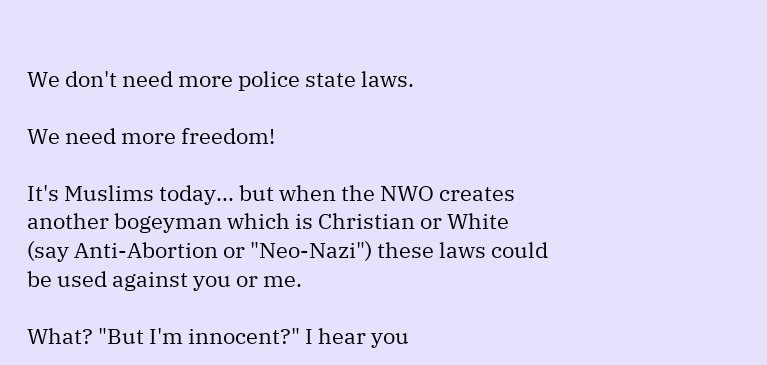We don't need more police state laws.

We need more freedom!

It's Muslims today... but when the NWO creates another bogeyman which is Christian or White (say Anti-Abortion or "Neo-Nazi") these laws could be used against you or me.

What? "But I'm innocent?" I hear you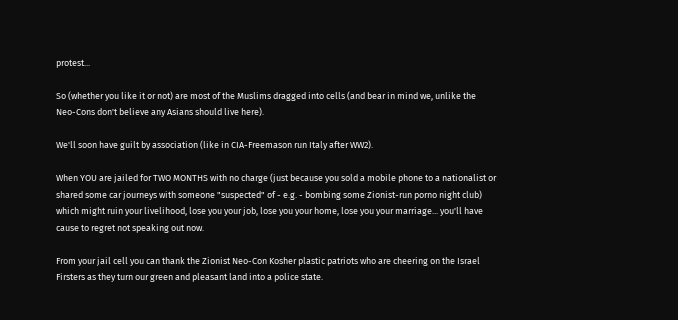protest...

So (whether you like it or not) are most of the Muslims dragged into cells (and bear in mind we, unlike the Neo-Cons don't believe any Asians should live here).

We'll soon have guilt by association (like in CIA-Freemason run Italy after WW2).

When YOU are jailed for TWO MONTHS with no charge (just because you sold a mobile phone to a nationalist or shared some car journeys with someone "suspected" of - e.g. - bombing some Zionist-run porno night club) which might ruin your livelihood, lose you your job, lose you your home, lose you your marriage... you'll have cause to regret not speaking out now.

From your jail cell you can thank the Zionist Neo-Con Kosher plastic patriots who are cheering on the Israel Firsters as they turn our green and pleasant land into a police state.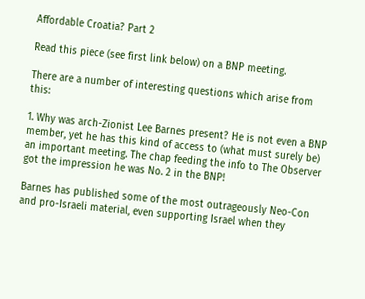Affordable Croatia? Part 2

Read this piece (see first link below) on a BNP meeting.

There are a number of interesting questions which arise from this:

1. Why was arch-Zionist Lee Barnes present? He is not even a BNP member, yet he has this kind of access to (what must surely be) an important meeting. The chap feeding the info to The Observer got the impression he was No. 2 in the BNP!

Barnes has published some of the most outrageously Neo-Con and pro-Israeli material, even supporting Israel when they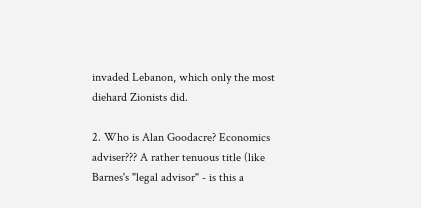invaded Lebanon, which only the most diehard Zionists did.

2. Who is Alan Goodacre? Economics adviser??? A rather tenuous title (like Barnes's "legal advisor" - is this a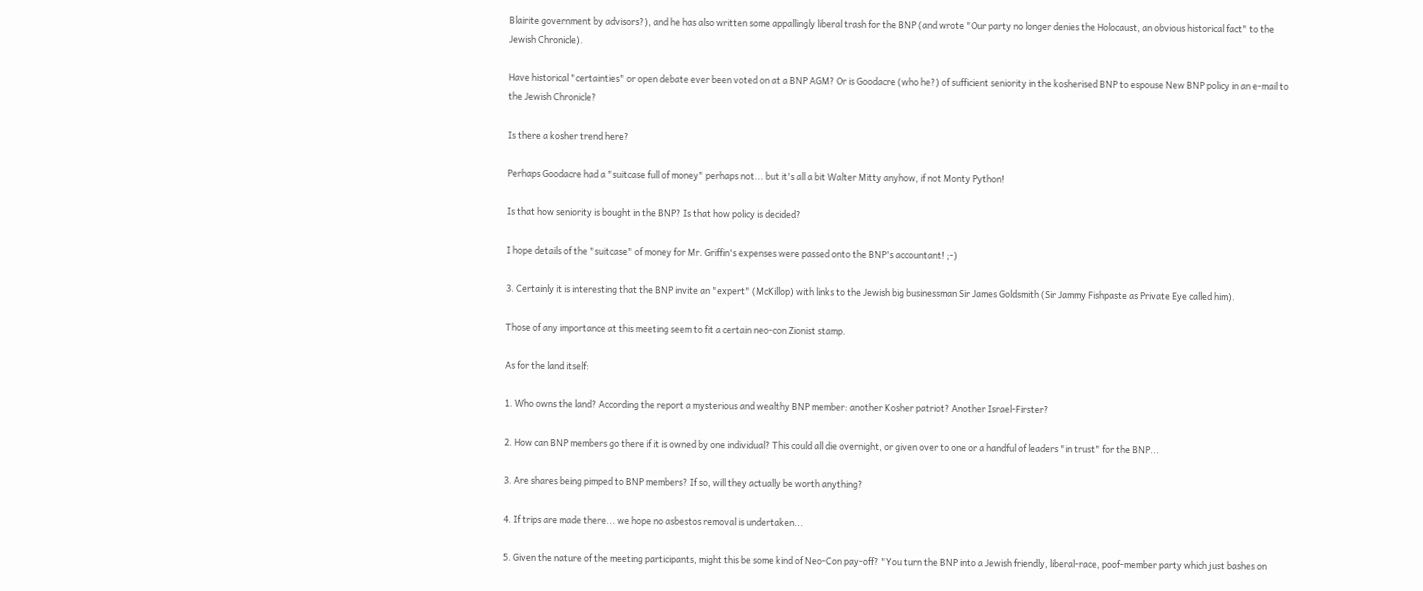Blairite government by advisors?), and he has also written some appallingly liberal trash for the BNP (and wrote "Our party no longer denies the Holocaust, an obvious historical fact" to the Jewish Chronicle).

Have historical "certainties" or open debate ever been voted on at a BNP AGM? Or is Goodacre (who he?) of sufficient seniority in the kosherised BNP to espouse New BNP policy in an e-mail to the Jewish Chronicle?

Is there a kosher trend here?

Perhaps Goodacre had a "suitcase full of money" perhaps not... but it's all a bit Walter Mitty anyhow, if not Monty Python!

Is that how seniority is bought in the BNP? Is that how policy is decided?

I hope details of the "suitcase" of money for Mr. Griffin's expenses were passed onto the BNP's accountant! ;-)

3. Certainly it is interesting that the BNP invite an "expert" (McKillop) with links to the Jewish big businessman Sir James Goldsmith (Sir Jammy Fishpaste as Private Eye called him).

Those of any importance at this meeting seem to fit a certain neo-con Zionist stamp.

As for the land itself:

1. Who owns the land? According the report a mysterious and wealthy BNP member: another Kosher patriot? Another Israel-Firster?

2. How can BNP members go there if it is owned by one individual? This could all die overnight, or given over to one or a handful of leaders "in trust" for the BNP...

3. Are shares being pimped to BNP members? If so, will they actually be worth anything?

4. If trips are made there... we hope no asbestos removal is undertaken...

5. Given the nature of the meeting participants, might this be some kind of Neo-Con pay-off? "You turn the BNP into a Jewish friendly, liberal-race, poof-member party which just bashes on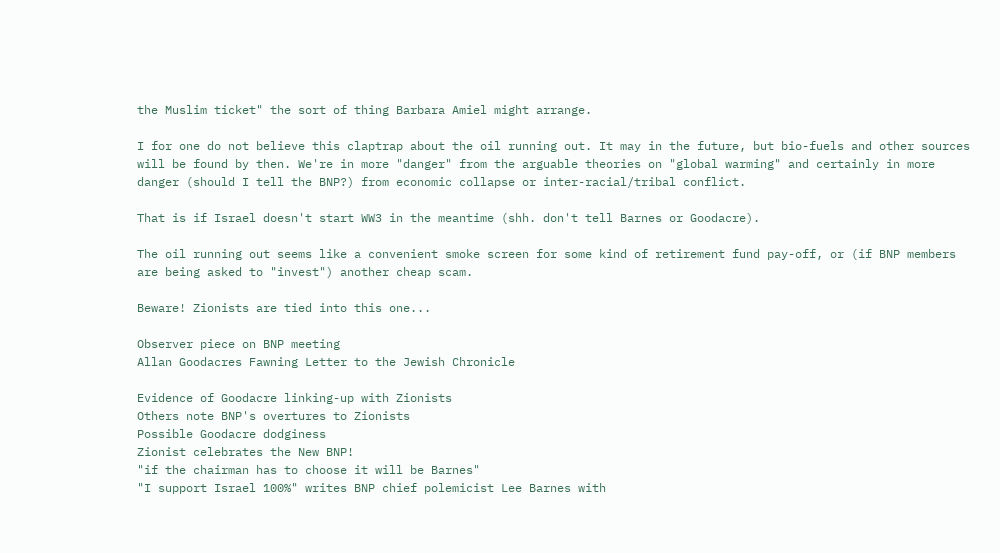the Muslim ticket" the sort of thing Barbara Amiel might arrange.

I for one do not believe this claptrap about the oil running out. It may in the future, but bio-fuels and other sources will be found by then. We're in more "danger" from the arguable theories on "global warming" and certainly in more danger (should I tell the BNP?) from economic collapse or inter-racial/tribal conflict.

That is if Israel doesn't start WW3 in the meantime (shh. don't tell Barnes or Goodacre).

The oil running out seems like a convenient smoke screen for some kind of retirement fund pay-off, or (if BNP members are being asked to "invest") another cheap scam.

Beware! Zionists are tied into this one...

Observer piece on BNP meeting
Allan Goodacres Fawning Letter to the Jewish Chronicle

Evidence of Goodacre linking-up with Zionists
Others note BNP's overtures to Zionists
Possible Goodacre dodginess
Zionist celebrates the New BNP!
"if the chairman has to choose it will be Barnes"
"I support Israel 100%" writes BNP chief polemicist Lee Barnes with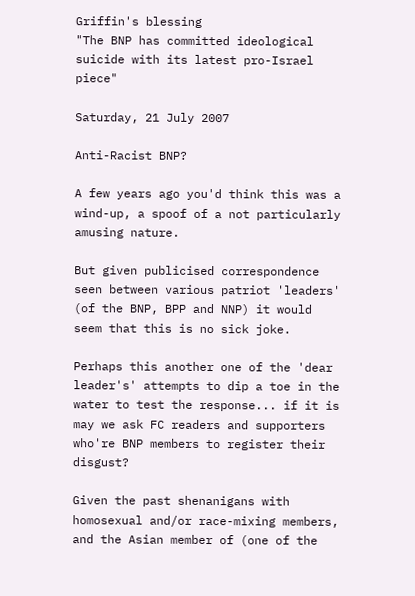Griffin's blessing
"The BNP has committed ideological suicide with its latest pro-Israel piece"

Saturday, 21 July 2007

Anti-Racist BNP?

A few years ago you'd think this was a wind-up, a spoof of a not particularly amusing nature.

But given publicised correspondence seen between various patriot 'leaders' (of the BNP, BPP and NNP) it would seem that this is no sick joke.

Perhaps this another one of the 'dear leader's' attempts to dip a toe in the water to test the response... if it is may we ask FC readers and supporters who're BNP members to register their disgust?

Given the past shenanigans with homosexual and/or race-mixing members, and the Asian member of (one of the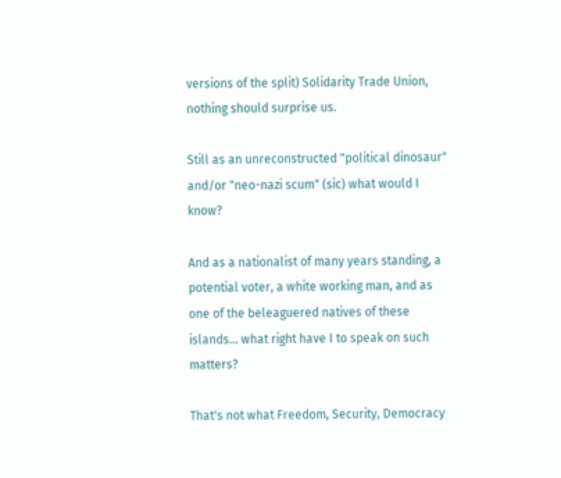versions of the split) Solidarity Trade Union, nothing should surprise us.

Still as an unreconstructed "political dinosaur" and/or "neo-nazi scum" (sic) what would I know?

And as a nationalist of many years standing, a potential voter, a white working man, and as one of the beleaguered natives of these islands... what right have I to speak on such matters?

That's not what Freedom, Security, Democracy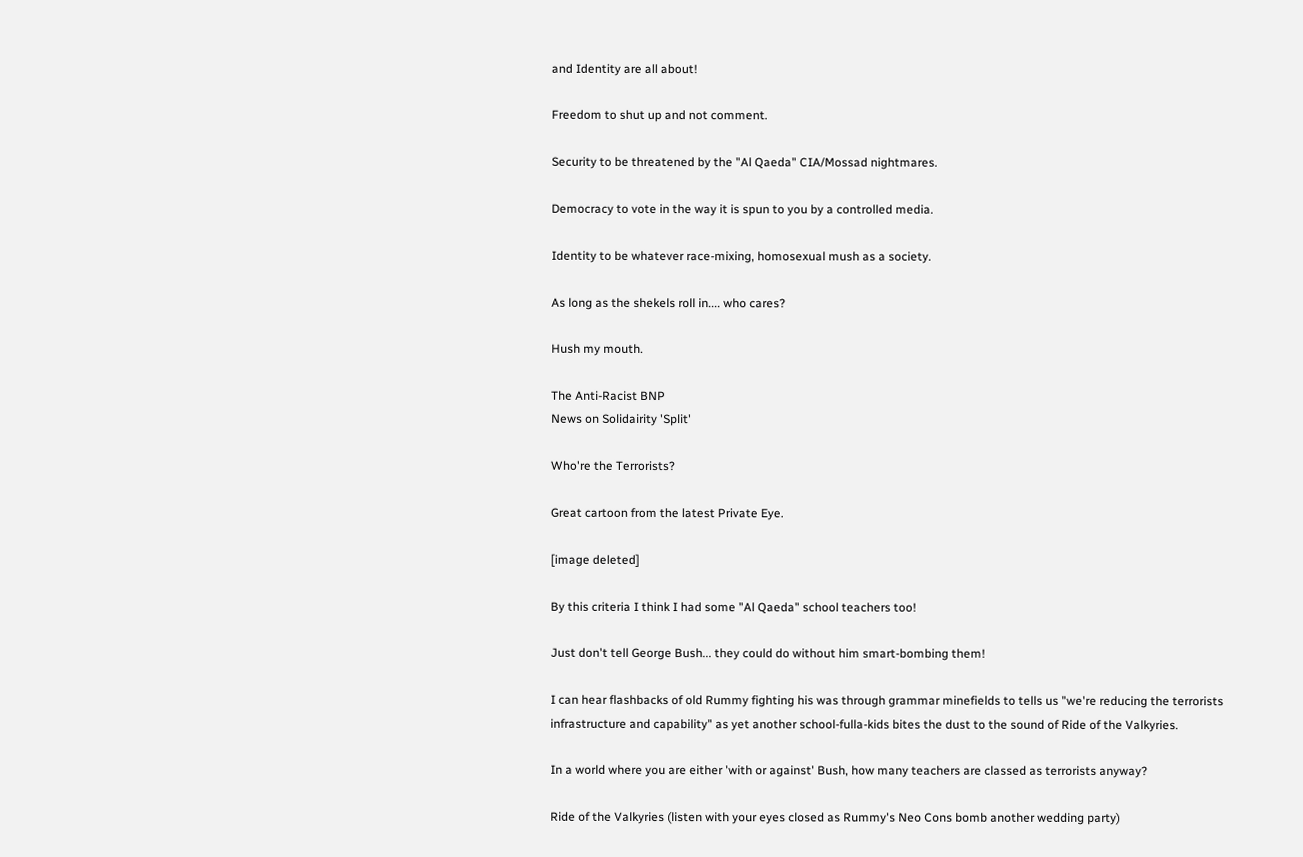and Identity are all about!

Freedom to shut up and not comment.

Security to be threatened by the "Al Qaeda" CIA/Mossad nightmares.

Democracy to vote in the way it is spun to you by a controlled media.

Identity to be whatever race-mixing, homosexual mush as a society.

As long as the shekels roll in.... who cares?

Hush my mouth.

The Anti-Racist BNP
News on Solidairity 'Split'

Who're the Terrorists?

Great cartoon from the latest Private Eye.

[image deleted]

By this criteria I think I had some "Al Qaeda" school teachers too!

Just don't tell George Bush... they could do without him smart-bombing them!

I can hear flashbacks of old Rummy fighting his was through grammar minefields to tells us "we're reducing the terrorists infrastructure and capability" as yet another school-fulla-kids bites the dust to the sound of Ride of the Valkyries.

In a world where you are either 'with or against' Bush, how many teachers are classed as terrorists anyway?

Ride of the Valkyries (listen with your eyes closed as Rummy's Neo Cons bomb another wedding party)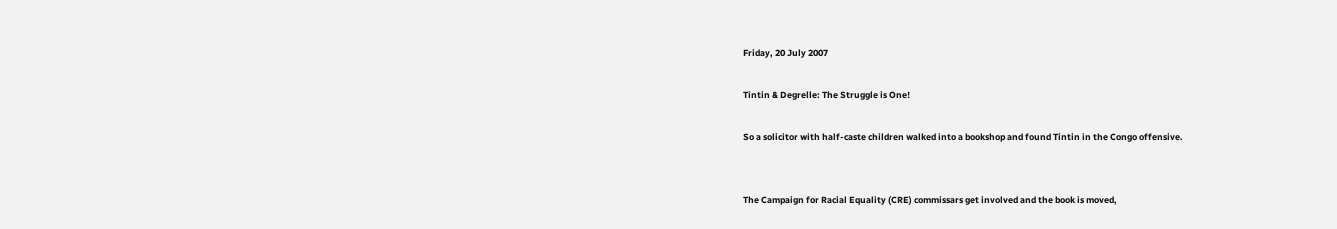Friday, 20 July 2007

Tintin & Degrelle: The Struggle is One!

So a solicitor with half-caste children walked into a bookshop and found Tintin in the Congo offensive.


The Campaign for Racial Equality (CRE) commissars get involved and the book is moved,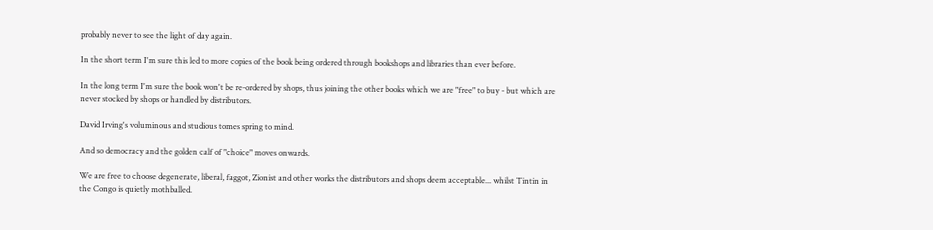probably never to see the light of day again.

In the short term I'm sure this led to more copies of the book being ordered through bookshops and libraries than ever before.

In the long term I'm sure the book won't be re-ordered by shops, thus joining the other books which we are "free" to buy - but which are never stocked by shops or handled by distributors.

David Irving's voluminous and studious tomes spring to mind.

And so democracy and the golden calf of "choice" moves onwards.

We are free to choose degenerate, liberal, faggot, Zionist and other works the distributors and shops deem acceptable... whilst Tintin in the Congo is quietly mothballed.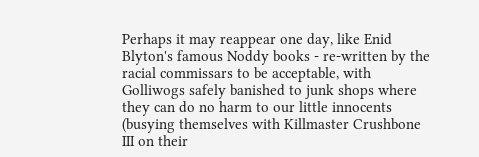Perhaps it may reappear one day, like Enid Blyton's famous Noddy books - re-written by the racial commissars to be acceptable, with Golliwogs safely banished to junk shops where they can do no harm to our little innocents (busying themselves with Killmaster Crushbone III on their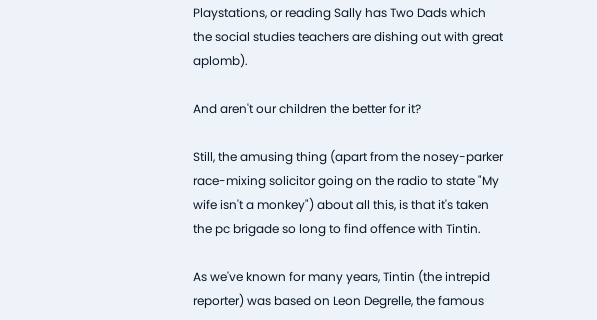Playstations, or reading Sally has Two Dads which the social studies teachers are dishing out with great aplomb).

And aren't our children the better for it?

Still, the amusing thing (apart from the nosey-parker race-mixing solicitor going on the radio to state "My wife isn't a monkey") about all this, is that it's taken the pc brigade so long to find offence with Tintin.

As we've known for many years, Tintin (the intrepid reporter) was based on Leon Degrelle, the famous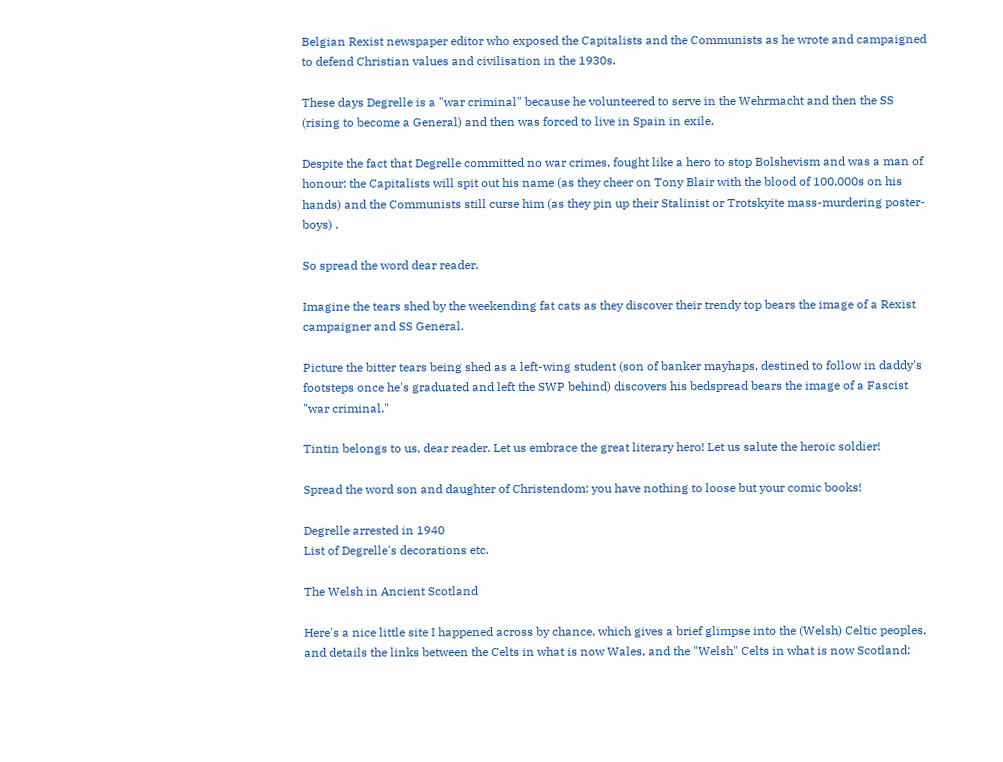Belgian Rexist newspaper editor who exposed the Capitalists and the Communists as he wrote and campaigned to defend Christian values and civilisation in the 1930s.

These days Degrelle is a "war criminal" because he volunteered to serve in the Wehrmacht and then the SS (rising to become a General) and then was forced to live in Spain in exile.

Despite the fact that Degrelle committed no war crimes, fought like a hero to stop Bolshevism and was a man of honour: the Capitalists will spit out his name (as they cheer on Tony Blair with the blood of 100,000s on his hands) and the Communists still curse him (as they pin up their Stalinist or Trotskyite mass-murdering poster-boys) .

So spread the word dear reader.

Imagine the tears shed by the weekending fat cats as they discover their trendy top bears the image of a Rexist campaigner and SS General.

Picture the bitter tears being shed as a left-wing student (son of banker mayhaps, destined to follow in daddy's footsteps once he's graduated and left the SWP behind) discovers his bedspread bears the image of a Fascist "war criminal."

Tintin belongs to us, dear reader. Let us embrace the great literary hero! Let us salute the heroic soldier!

Spread the word son and daughter of Christendom: you have nothing to loose but your comic books!

Degrelle arrested in 1940
List of Degrelle's decorations etc.

The Welsh in Ancient Scotland

Here's a nice little site I happened across by chance, which gives a brief glimpse into the (Welsh) Celtic peoples, and details the links between the Celts in what is now Wales, and the "Welsh" Celts in what is now Scotland: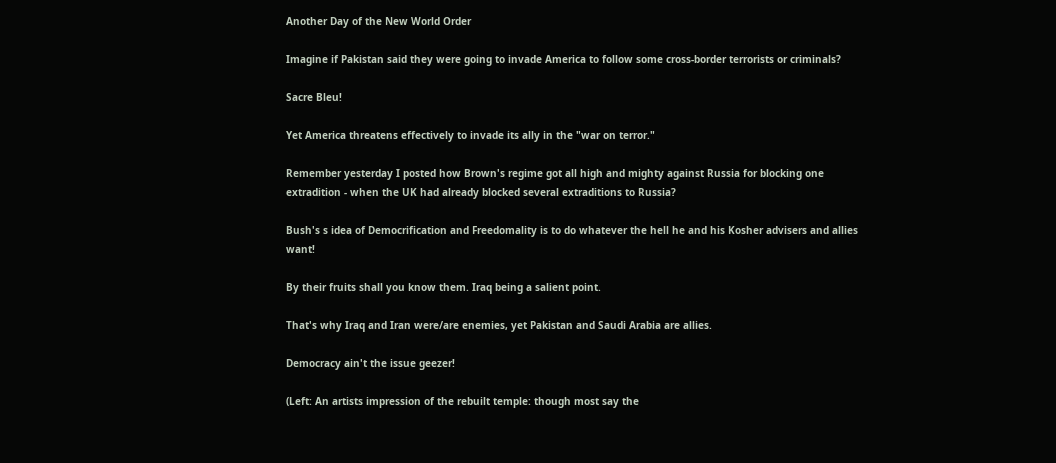Another Day of the New World Order

Imagine if Pakistan said they were going to invade America to follow some cross-border terrorists or criminals?

Sacre Bleu!

Yet America threatens effectively to invade its ally in the "war on terror."

Remember yesterday I posted how Brown's regime got all high and mighty against Russia for blocking one extradition - when the UK had already blocked several extraditions to Russia?

Bush's s idea of Democrification and Freedomality is to do whatever the hell he and his Kosher advisers and allies want!

By their fruits shall you know them. Iraq being a salient point.

That's why Iraq and Iran were/are enemies, yet Pakistan and Saudi Arabia are allies.

Democracy ain't the issue geezer!

(Left: An artists impression of the rebuilt temple: though most say the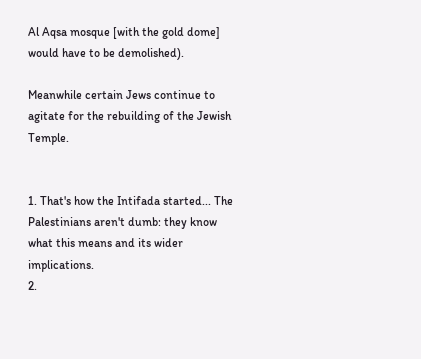Al Aqsa mosque [with the gold dome] would have to be demolished).

Meanwhile certain Jews continue to agitate for the rebuilding of the Jewish Temple.


1. That's how the Intifada started... The Palestinians aren't dumb: they know what this means and its wider implications.
2.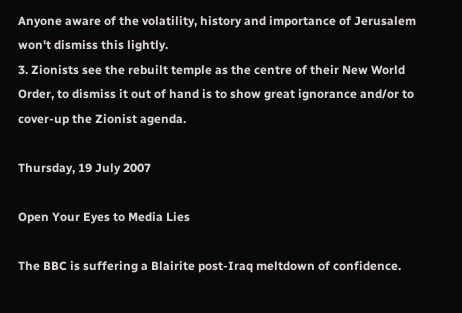Anyone aware of the volatility, history and importance of Jerusalem won't dismiss this lightly.
3. Zionists see the rebuilt temple as the centre of their New World Order, to dismiss it out of hand is to show great ignorance and/or to cover-up the Zionist agenda.

Thursday, 19 July 2007

Open Your Eyes to Media Lies

The BBC is suffering a Blairite post-Iraq meltdown of confidence.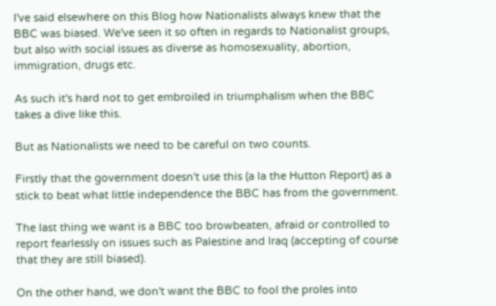I've said elsewhere on this Blog how Nationalists always knew that the BBC was biased. We've seen it so often in regards to Nationalist groups, but also with social issues as diverse as homosexuality, abortion, immigration, drugs etc.

As such it's hard not to get embroiled in triumphalism when the BBC takes a dive like this.

But as Nationalists we need to be careful on two counts.

Firstly that the government doesn't use this (a la the Hutton Report) as a stick to beat what little independence the BBC has from the government.

The last thing we want is a BBC too browbeaten, afraid or controlled to report fearlessly on issues such as Palestine and Iraq (accepting of course that they are still biased).

On the other hand, we don't want the BBC to fool the proles into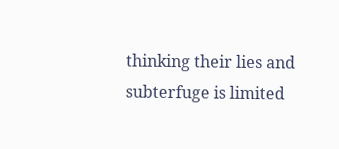thinking their lies and subterfuge is limited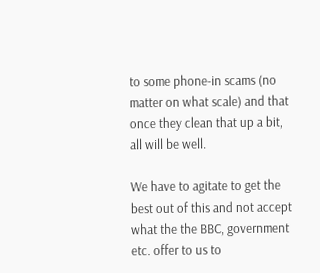to some phone-in scams (no matter on what scale) and that once they clean that up a bit, all will be well.

We have to agitate to get the best out of this and not accept what the the BBC, government etc. offer to us to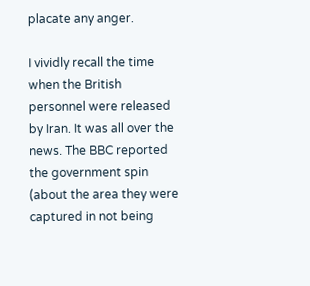placate any anger.

I vividly recall the time when the British personnel were released by Iran. It was all over the news. The BBC reported the government spin (about the area they were captured in not being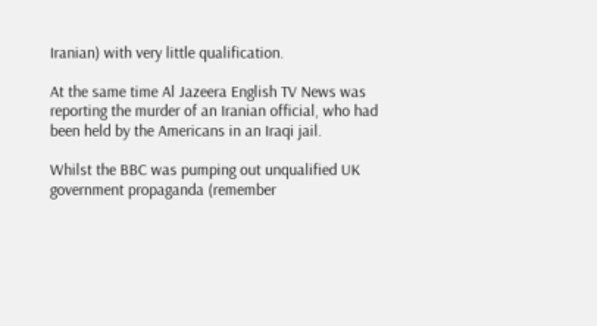Iranian) with very little qualification.

At the same time Al Jazeera English TV News was reporting the murder of an Iranian official, who had been held by the Americans in an Iraqi jail.

Whilst the BBC was pumping out unqualified UK government propaganda (remember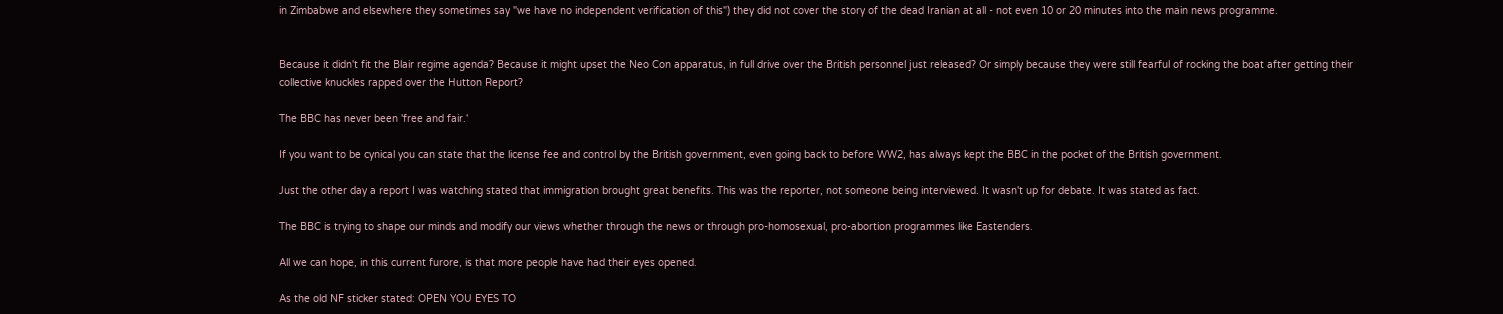in Zimbabwe and elsewhere they sometimes say "we have no independent verification of this") they did not cover the story of the dead Iranian at all - not even 10 or 20 minutes into the main news programme.


Because it didn't fit the Blair regime agenda? Because it might upset the Neo Con apparatus, in full drive over the British personnel just released? Or simply because they were still fearful of rocking the boat after getting their collective knuckles rapped over the Hutton Report?

The BBC has never been 'free and fair.'

If you want to be cynical you can state that the license fee and control by the British government, even going back to before WW2, has always kept the BBC in the pocket of the British government.

Just the other day a report I was watching stated that immigration brought great benefits. This was the reporter, not someone being interviewed. It wasn't up for debate. It was stated as fact.

The BBC is trying to shape our minds and modify our views whether through the news or through pro-homosexual, pro-abortion programmes like Eastenders.

All we can hope, in this current furore, is that more people have had their eyes opened.

As the old NF sticker stated: OPEN YOU EYES TO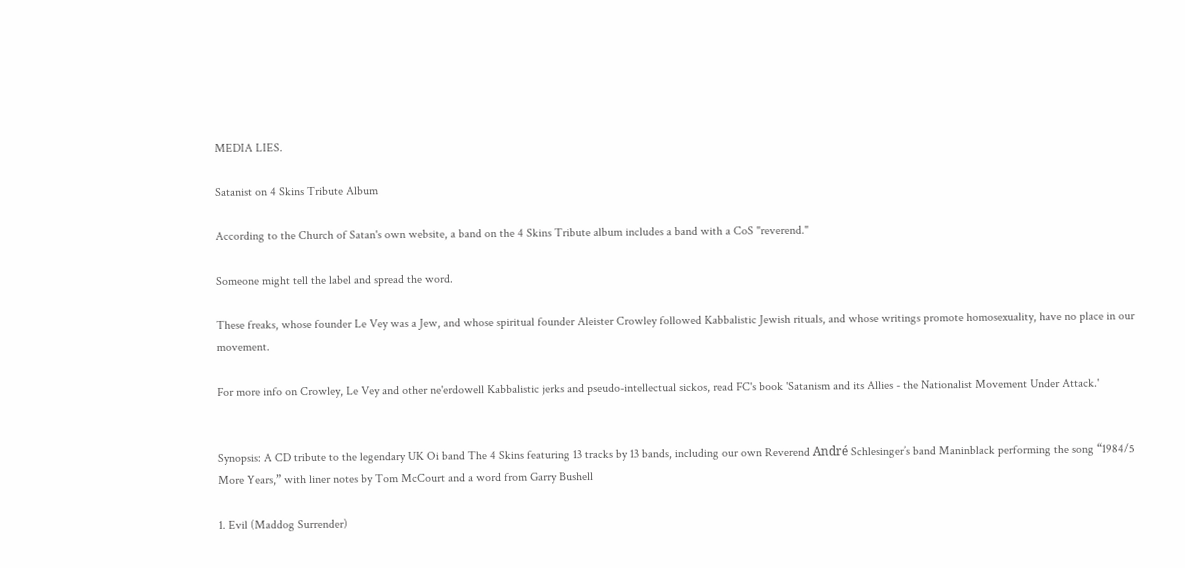MEDIA LIES.

Satanist on 4 Skins Tribute Album

According to the Church of Satan's own website, a band on the 4 Skins Tribute album includes a band with a CoS "reverend."

Someone might tell the label and spread the word.

These freaks, whose founder Le Vey was a Jew, and whose spiritual founder Aleister Crowley followed Kabbalistic Jewish rituals, and whose writings promote homosexuality, have no place in our movement.

For more info on Crowley, Le Vey and other ne'erdowell Kabbalistic jerks and pseudo-intellectual sickos, read FC's book 'Satanism and its Allies - the Nationalist Movement Under Attack.'


Synopsis: A CD tribute to the legendary UK Oi band The 4 Skins featuring 13 tracks by 13 bands, including our own Reverend André Schlesinger’s band Maninblack performing the song “1984/5 More Years,” with liner notes by Tom McCourt and a word from Garry Bushell

1. Evil (Maddog Surrender)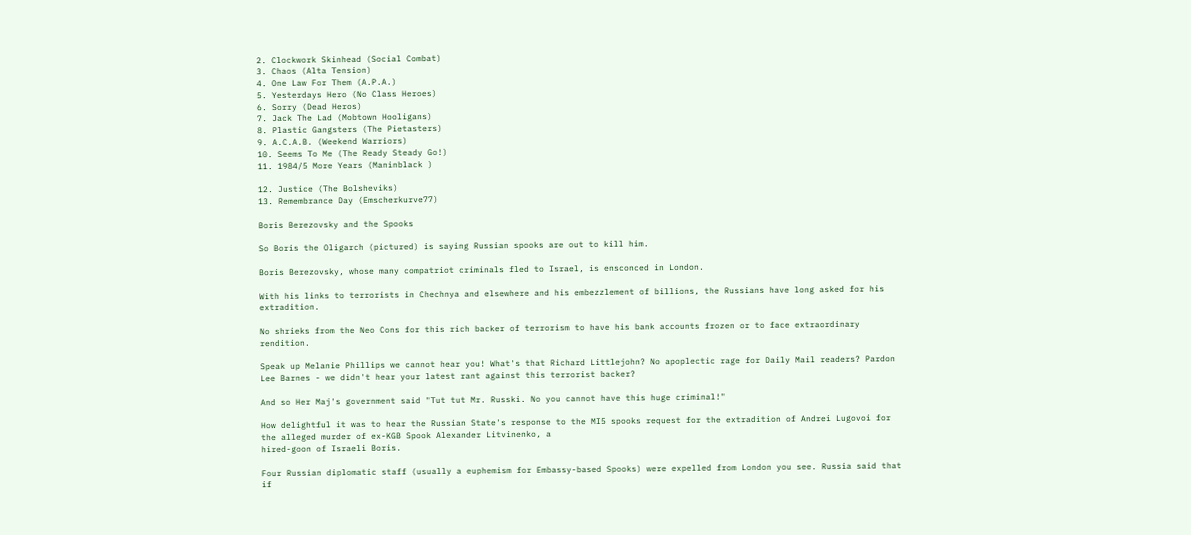2. Clockwork Skinhead (Social Combat)
3. Chaos (Alta Tension)
4. One Law For Them (A.P.A.)
5. Yesterdays Hero (No Class Heroes)
6. Sorry (Dead Heros)
7. Jack The Lad (Mobtown Hooligans)
8. Plastic Gangsters (The Pietasters)
9. A.C.A.B. (Weekend Warriors)
10. Seems To Me (The Ready Steady Go!)
11. 1984/5 More Years (Maninblack )

12. Justice (The Bolsheviks)
13. Remembrance Day (Emscherkurve77)

Boris Berezovsky and the Spooks

So Boris the Oligarch (pictured) is saying Russian spooks are out to kill him.

Boris Berezovsky, whose many compatriot criminals fled to Israel, is ensconced in London.

With his links to terrorists in Chechnya and elsewhere and his embezzlement of billions, the Russians have long asked for his extradition.

No shrieks from the Neo Cons for this rich backer of terrorism to have his bank accounts frozen or to face extraordinary rendition.

Speak up Melanie Phillips we cannot hear you! What's that Richard Littlejohn? No apoplectic rage for Daily Mail readers? Pardon Lee Barnes - we didn't hear your latest rant against this terrorist backer?

And so Her Maj's government said "Tut tut Mr. Russki. No you cannot have this huge criminal!"

How delightful it was to hear the Russian State's response to the MI5 spooks request for the extradition of Andrei Lugovoi for the alleged murder of ex-KGB Spook Alexander Litvinenko, a
hired-goon of Israeli Boris.

Four Russian diplomatic staff (usually a euphemism for Embassy-based Spooks) were expelled from London you see. Russia said that if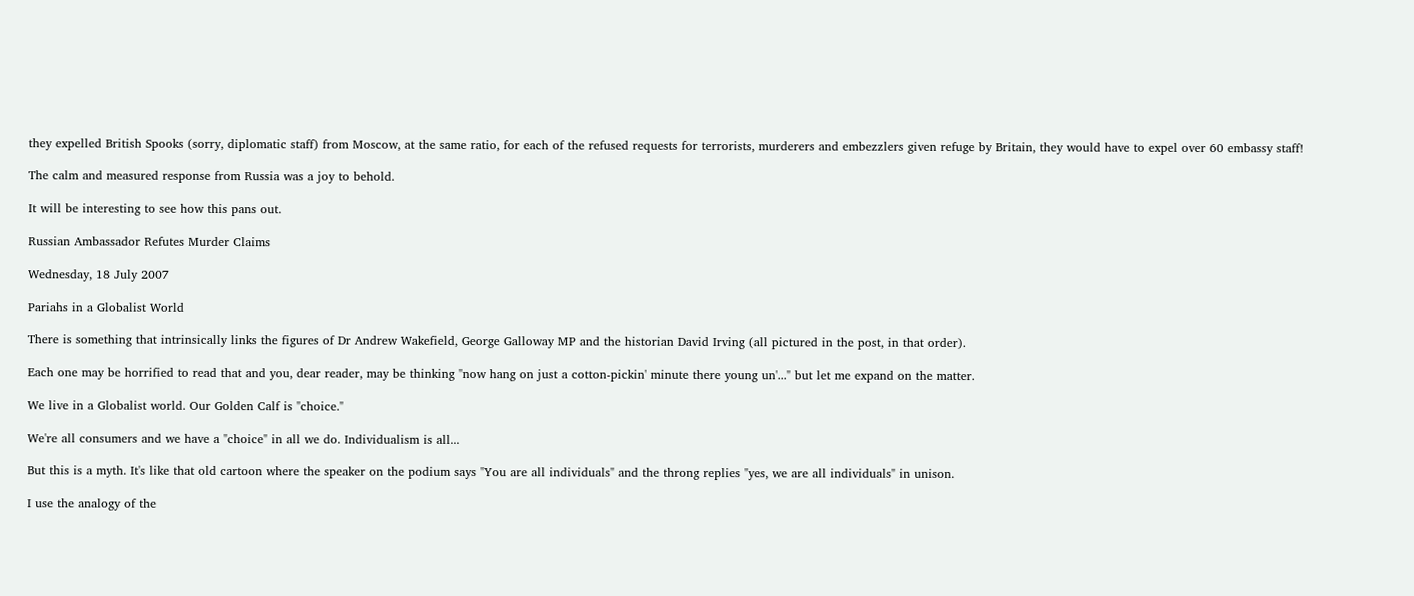they expelled British Spooks (sorry, diplomatic staff) from Moscow, at the same ratio, for each of the refused requests for terrorists, murderers and embezzlers given refuge by Britain, they would have to expel over 60 embassy staff!

The calm and measured response from Russia was a joy to behold.

It will be interesting to see how this pans out.

Russian Ambassador Refutes Murder Claims

Wednesday, 18 July 2007

Pariahs in a Globalist World

There is something that intrinsically links the figures of Dr Andrew Wakefield, George Galloway MP and the historian David Irving (all pictured in the post, in that order).

Each one may be horrified to read that and you, dear reader, may be thinking "now hang on just a cotton-pickin' minute there young un'..." but let me expand on the matter.

We live in a Globalist world. Our Golden Calf is "choice."

We're all consumers and we have a "choice" in all we do. Individualism is all...

But this is a myth. It's like that old cartoon where the speaker on the podium says "You are all individuals" and the throng replies "yes, we are all individuals" in unison.

I use the analogy of the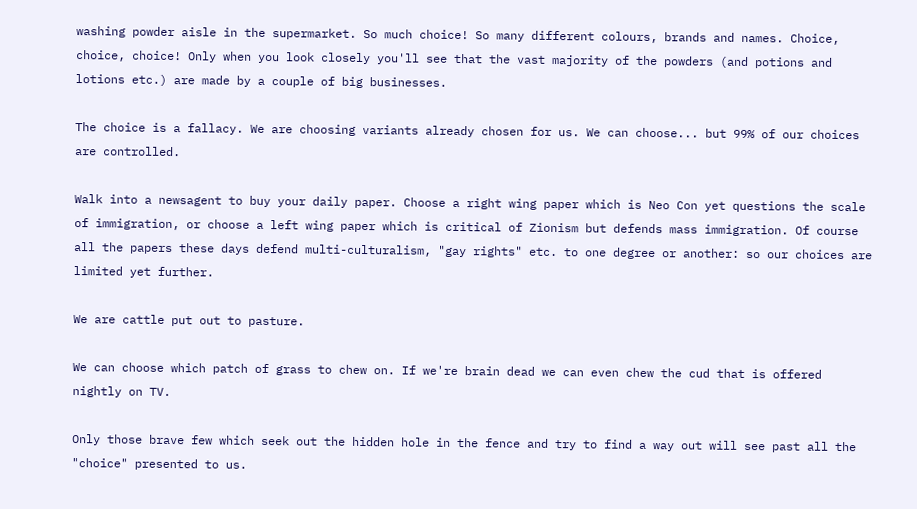washing powder aisle in the supermarket. So much choice! So many different colours, brands and names. Choice, choice, choice! Only when you look closely you'll see that the vast majority of the powders (and potions and lotions etc.) are made by a couple of big businesses.

The choice is a fallacy. We are choosing variants already chosen for us. We can choose... but 99% of our choices are controlled.

Walk into a newsagent to buy your daily paper. Choose a right wing paper which is Neo Con yet questions the scale of immigration, or choose a left wing paper which is critical of Zionism but defends mass immigration. Of course all the papers these days defend multi-culturalism, "gay rights" etc. to one degree or another: so our choices are limited yet further.

We are cattle put out to pasture.

We can choose which patch of grass to chew on. If we're brain dead we can even chew the cud that is offered nightly on TV.

Only those brave few which seek out the hidden hole in the fence and try to find a way out will see past all the "choice" presented to us.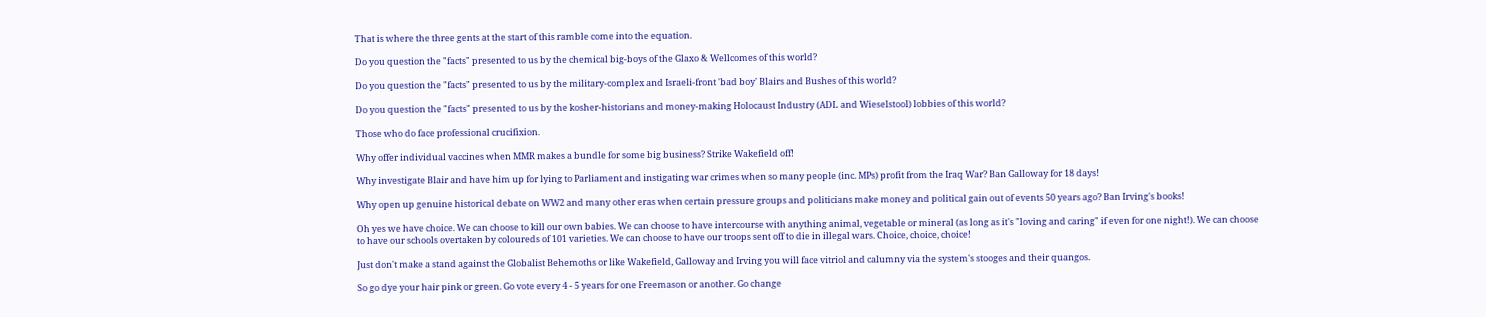That is where the three gents at the start of this ramble come into the equation.

Do you question the "facts" presented to us by the chemical big-boys of the Glaxo & Wellcomes of this world?

Do you question the "facts" presented to us by the military-complex and Israeli-front 'bad boy' Blairs and Bushes of this world?

Do you question the "facts" presented to us by the kosher-historians and money-making Holocaust Industry (ADL and Wieselstool) lobbies of this world?

Those who do face professional crucifixion.

Why offer individual vaccines when MMR makes a bundle for some big business? Strike Wakefield off!

Why investigate Blair and have him up for lying to Parliament and instigating war crimes when so many people (inc. MPs) profit from the Iraq War? Ban Galloway for 18 days!

Why open up genuine historical debate on WW2 and many other eras when certain pressure groups and politicians make money and political gain out of events 50 years ago? Ban Irving's books!

Oh yes we have choice. We can choose to kill our own babies. We can choose to have intercourse with anything animal, vegetable or mineral (as long as it's "loving and caring" if even for one night!). We can choose to have our schools overtaken by coloureds of 101 varieties. We can choose to have our troops sent off to die in illegal wars. Choice, choice, choice!

Just don't make a stand against the Globalist Behemoths or like Wakefield, Galloway and Irving you will face vitriol and calumny via the system's stooges and their quangos.

So go dye your hair pink or green. Go vote every 4 - 5 years for one Freemason or another. Go change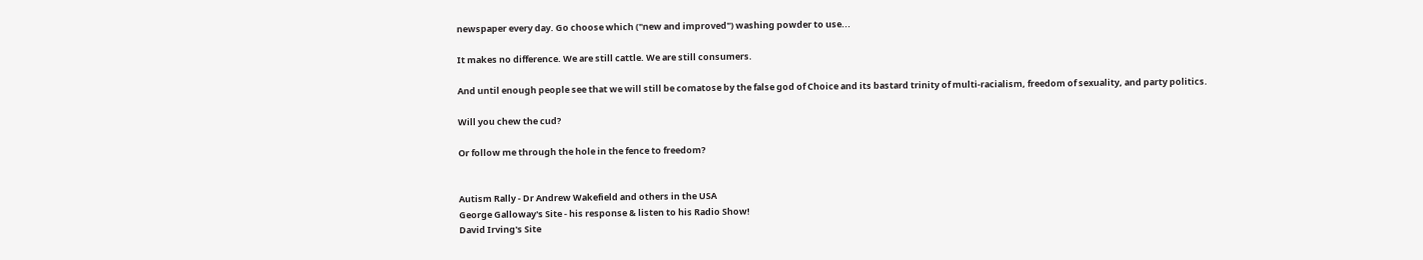newspaper every day. Go choose which ("new and improved") washing powder to use...

It makes no difference. We are still cattle. We are still consumers.

And until enough people see that we will still be comatose by the false god of Choice and its bastard trinity of multi-racialism, freedom of sexuality, and party politics.

Will you chew the cud?

Or follow me through the hole in the fence to freedom?


Autism Rally - Dr Andrew Wakefield and others in the USA
George Galloway's Site - his response & listen to his Radio Show!
David Irving's Site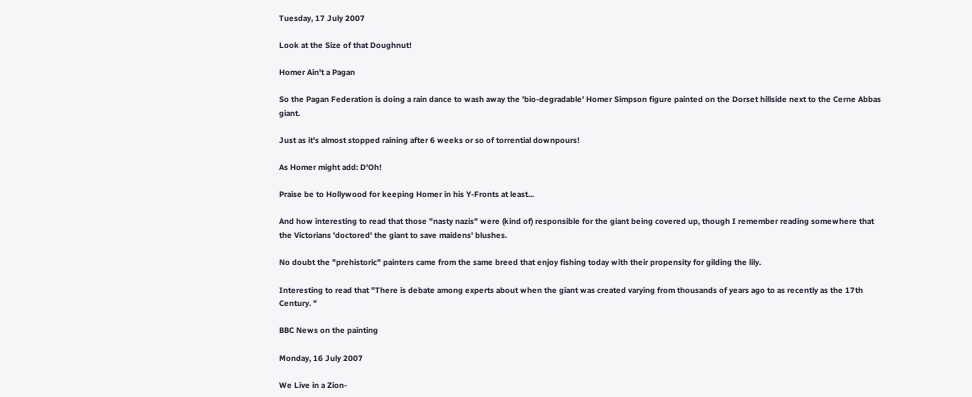Tuesday, 17 July 2007

Look at the Size of that Doughnut!

Homer Ain't a Pagan

So the Pagan Federation is doing a rain dance to wash away the 'bio-degradable' Homer Simpson figure painted on the Dorset hillside next to the Cerne Abbas giant.

Just as it's almost stopped raining after 6 weeks or so of torrential downpours!

As Homer might add: D'Oh!

Praise be to Hollywood for keeping Homer in his Y-Fronts at least...

And how interesting to read that those "nasty nazis" were (kind of) responsible for the giant being covered up, though I remember reading somewhere that the Victorians 'doctored' the giant to save maidens' blushes.

No doubt the "prehistoric" painters came from the same breed that enjoy fishing today with their propensity for gilding the lily.

Interesting to read that "There is debate among experts about when the giant was created varying from thousands of years ago to as recently as the 17th Century. "

BBC News on the painting

Monday, 16 July 2007

We Live in a Zion-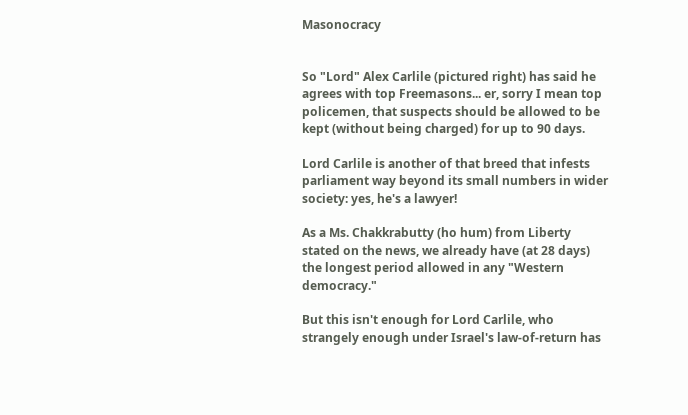Masonocracy


So "Lord" Alex Carlile (pictured right) has said he agrees with top Freemasons... er, sorry I mean top policemen, that suspects should be allowed to be kept (without being charged) for up to 90 days.

Lord Carlile is another of that breed that infests parliament way beyond its small numbers in wider society: yes, he's a lawyer!

As a Ms. Chakkrabutty (ho hum) from Liberty stated on the news, we already have (at 28 days) the longest period allowed in any "Western democracy."

But this isn't enough for Lord Carlile, who strangely enough under Israel's law-of-return has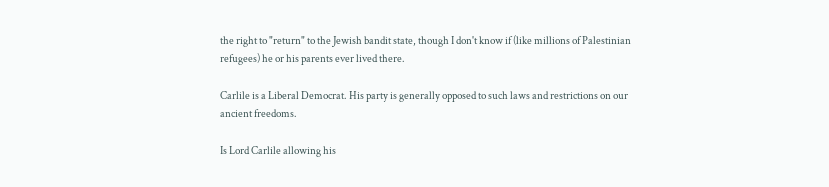the right to "return" to the Jewish bandit state, though I don't know if (like millions of Palestinian refugees) he or his parents ever lived there.

Carlile is a Liberal Democrat. His party is generally opposed to such laws and restrictions on our ancient freedoms.

Is Lord Carlile allowing his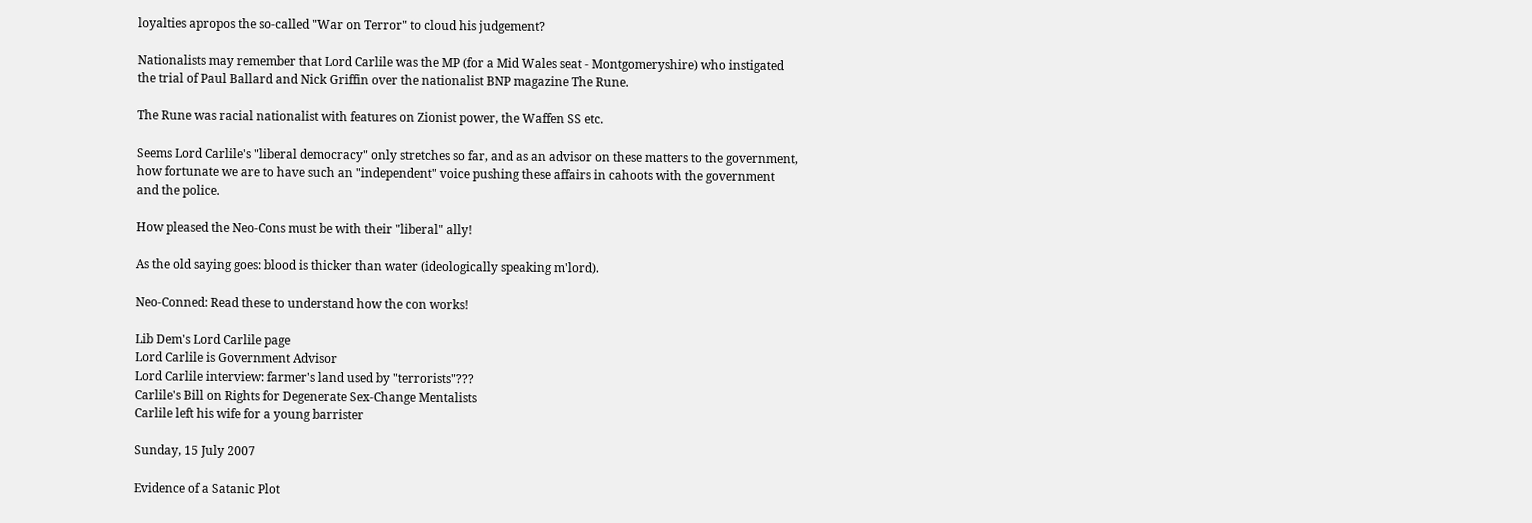loyalties apropos the so-called "War on Terror" to cloud his judgement?

Nationalists may remember that Lord Carlile was the MP (for a Mid Wales seat - Montgomeryshire) who instigated the trial of Paul Ballard and Nick Griffin over the nationalist BNP magazine The Rune.

The Rune was racial nationalist with features on Zionist power, the Waffen SS etc.

Seems Lord Carlile's "liberal democracy" only stretches so far, and as an advisor on these matters to the government, how fortunate we are to have such an "independent" voice pushing these affairs in cahoots with the government and the police.

How pleased the Neo-Cons must be with their "liberal" ally!

As the old saying goes: blood is thicker than water (ideologically speaking m'lord).

Neo-Conned: Read these to understand how the con works!

Lib Dem's Lord Carlile page
Lord Carlile is Government Advisor
Lord Carlile interview: farmer's land used by "terrorists"???
Carlile's Bill on Rights for Degenerate Sex-Change Mentalists
Carlile left his wife for a young barrister

Sunday, 15 July 2007

Evidence of a Satanic Plot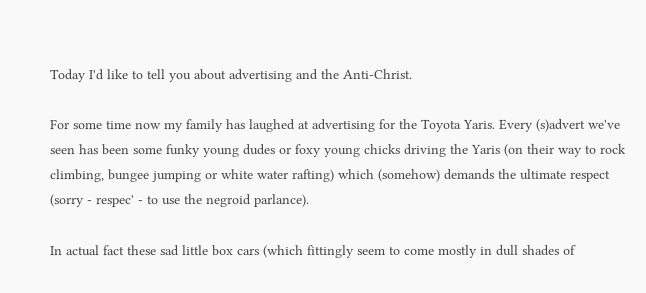Today I'd like to tell you about advertising and the Anti-Christ.

For some time now my family has laughed at advertising for the Toyota Yaris. Every (s)advert we've seen has been some funky young dudes or foxy young chicks driving the Yaris (on their way to rock climbing, bungee jumping or white water rafting) which (somehow) demands the ultimate respect (sorry - respec' - to use the negroid parlance).

In actual fact these sad little box cars (which fittingly seem to come mostly in dull shades of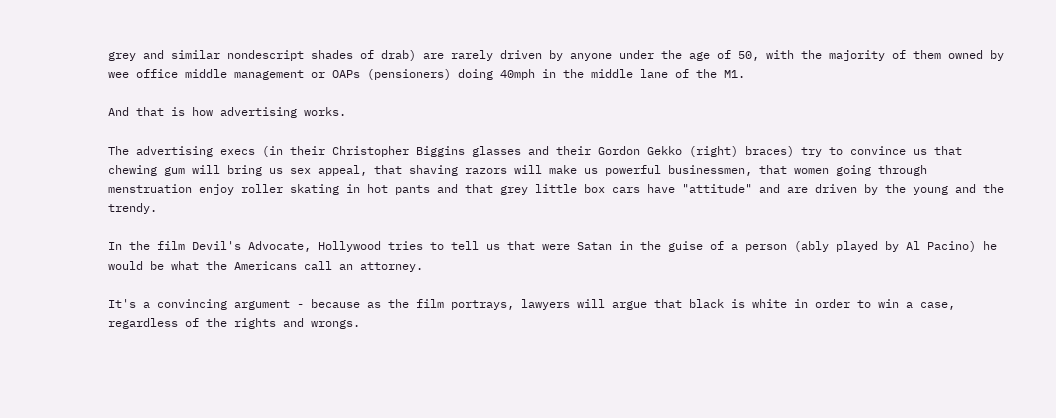grey and similar nondescript shades of drab) are rarely driven by anyone under the age of 50, with the majority of them owned by wee office middle management or OAPs (pensioners) doing 40mph in the middle lane of the M1.

And that is how advertising works.

The advertising execs (in their Christopher Biggins glasses and their Gordon Gekko (right) braces) try to convince us that chewing gum will bring us sex appeal, that shaving razors will make us powerful businessmen, that women going through menstruation enjoy roller skating in hot pants and that grey little box cars have "attitude" and are driven by the young and the trendy.

In the film Devil's Advocate, Hollywood tries to tell us that were Satan in the guise of a person (ably played by Al Pacino) he would be what the Americans call an attorney.

It's a convincing argument - because as the film portrays, lawyers will argue that black is white in order to win a case, regardless of the rights and wrongs.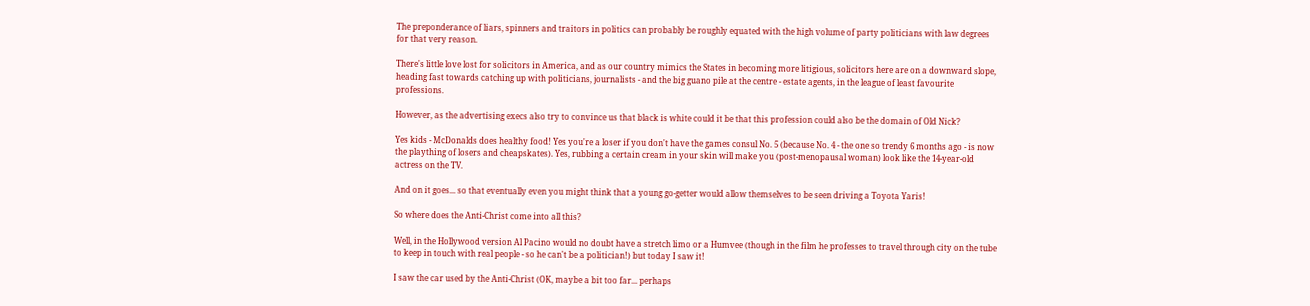The preponderance of liars, spinners and traitors in politics can probably be roughly equated with the high volume of party politicians with law degrees for that very reason.

There's little love lost for solicitors in America, and as our country mimics the States in becoming more litigious, solicitors here are on a downward slope, heading fast towards catching up with politicians, journalists - and the big guano pile at the centre - estate agents, in the league of least favourite professions.

However, as the advertising execs also try to convince us that black is white could it be that this profession could also be the domain of Old Nick?

Yes kids - McDonalds does healthy food! Yes you're a loser if you don't have the games consul No. 5 (because No. 4 - the one so trendy 6 months ago - is now the plaything of losers and cheapskates). Yes, rubbing a certain cream in your skin will make you (post-menopausal woman) look like the 14-year-old actress on the TV.

And on it goes... so that eventually even you might think that a young go-getter would allow themselves to be seen driving a Toyota Yaris!

So where does the Anti-Christ come into all this?

Well, in the Hollywood version Al Pacino would no doubt have a stretch limo or a Humvee (though in the film he professes to travel through city on the tube to keep in touch with real people - so he can't be a politician!) but today I saw it!

I saw the car used by the Anti-Christ (OK, maybe a bit too far... perhaps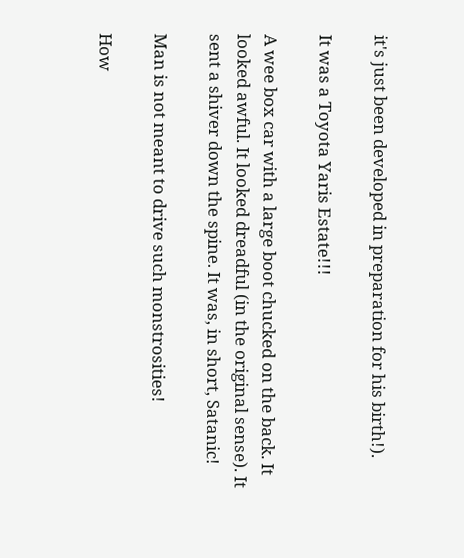it's just been developed in preparation for his birth!).

It was a Toyota Yaris Estate!!!

A wee box car with a large boot chucked on the back. It looked awful. It looked dreadful (in the original sense). It sent a shiver down the spine. It was, in short, Satanic!

Man is not meant to drive such monstrosities!

How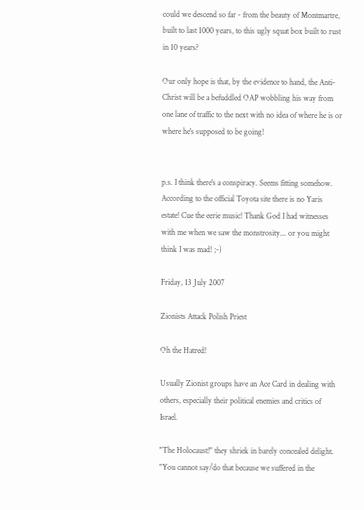could we descend so far - from the beauty of Montmartre, built to last 1000 years, to this ugly squat box built to rust in 10 years?

Our only hope is that, by the evidence to hand, the Anti-Christ will be a befuddled OAP wobbling his way from one lane of traffic to the next with no idea of where he is or where he's supposed to be going!


p.s. I think there's a conspiracy. Seems fitting somehow. According to the official Toyota site there is no Yaris estate! Cue the eerie music! Thank God I had witnesses with me when we saw the monstrosity... or you might think I was mad! ;-)

Friday, 13 July 2007

Zionists Attack Polish Priest

Oh the Hatred!

Usually Zionist groups have an Ace Card in dealing with others, especially their political enemies and critics of Israel.

"The Holocaust!" they shriek in barely concealed delight. "You cannot say/do that because we suffered in the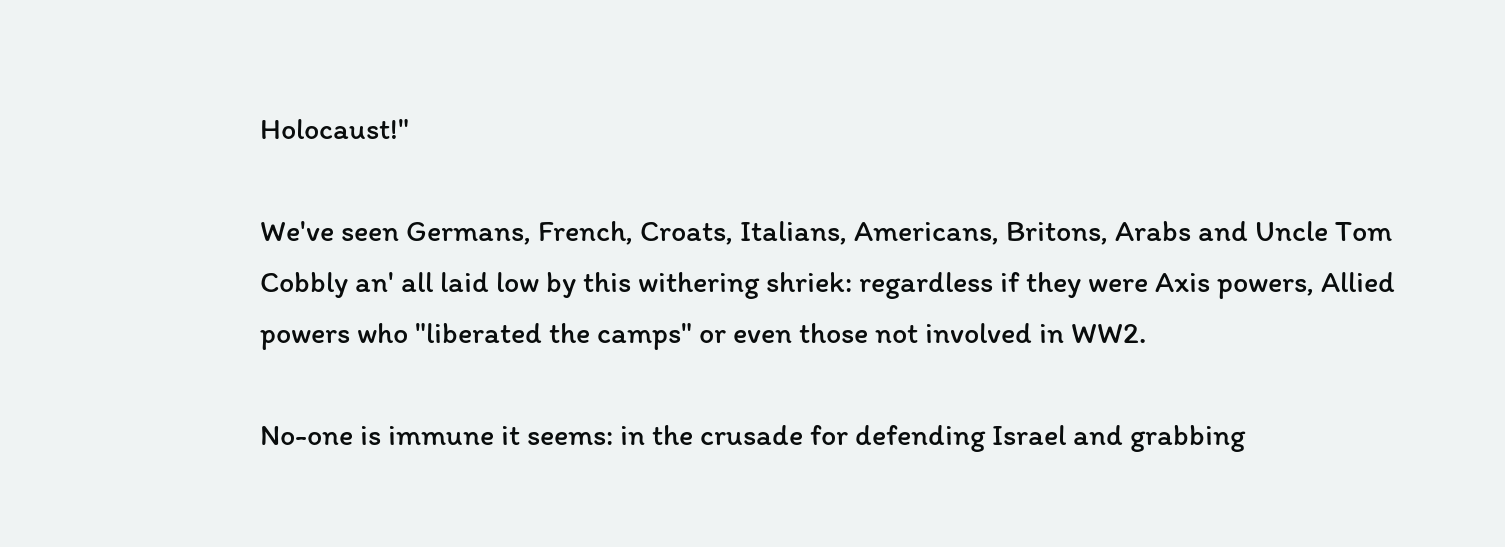Holocaust!"

We've seen Germans, French, Croats, Italians, Americans, Britons, Arabs and Uncle Tom Cobbly an' all laid low by this withering shriek: regardless if they were Axis powers, Allied powers who "liberated the camps" or even those not involved in WW2.

No-one is immune it seems: in the crusade for defending Israel and grabbing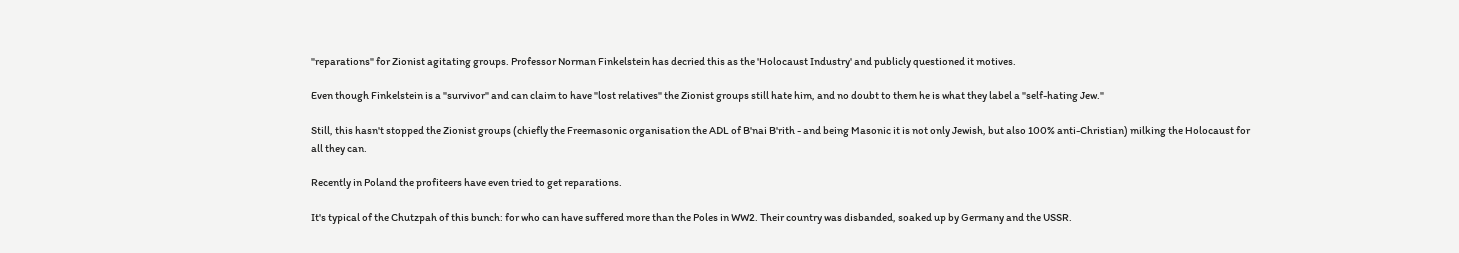"reparations" for Zionist agitating groups. Professor Norman Finkelstein has decried this as the 'Holocaust Industry' and publicly questioned it motives.

Even though Finkelstein is a "survivor" and can claim to have "lost relatives" the Zionist groups still hate him, and no doubt to them he is what they label a "self-hating Jew."

Still, this hasn't stopped the Zionist groups (chiefly the Freemasonic organisation the ADL of B'nai B'rith - and being Masonic it is not only Jewish, but also 100% anti-Christian) milking the Holocaust for all they can.

Recently in Poland the profiteers have even tried to get reparations.

It's typical of the Chutzpah of this bunch: for who can have suffered more than the Poles in WW2. Their country was disbanded, soaked up by Germany and the USSR.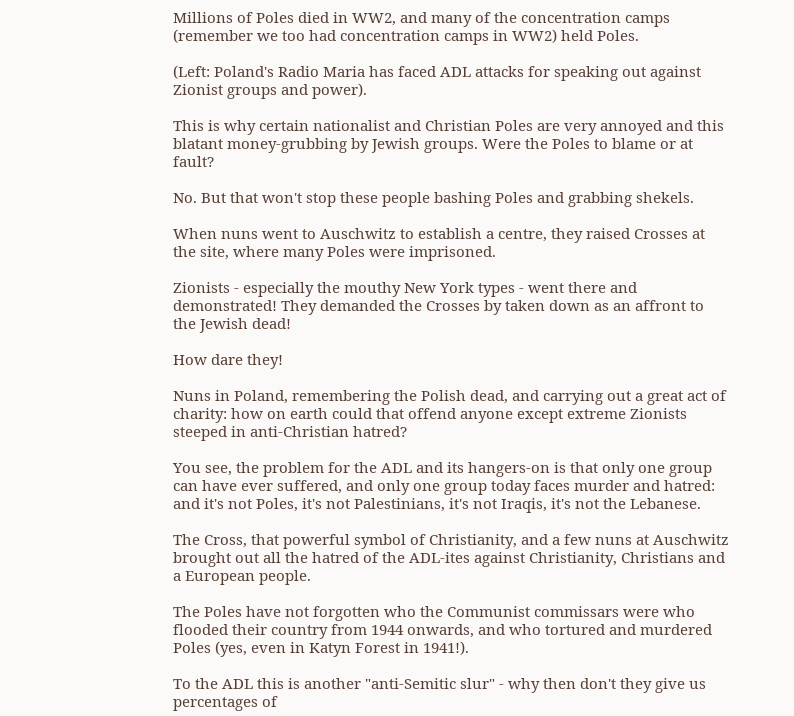Millions of Poles died in WW2, and many of the concentration camps (remember we too had concentration camps in WW2) held Poles.

(Left: Poland's Radio Maria has faced ADL attacks for speaking out against Zionist groups and power).

This is why certain nationalist and Christian Poles are very annoyed and this blatant money-grubbing by Jewish groups. Were the Poles to blame or at fault?

No. But that won't stop these people bashing Poles and grabbing shekels.

When nuns went to Auschwitz to establish a centre, they raised Crosses at the site, where many Poles were imprisoned.

Zionists - especially the mouthy New York types - went there and demonstrated! They demanded the Crosses by taken down as an affront to the Jewish dead!

How dare they!

Nuns in Poland, remembering the Polish dead, and carrying out a great act of charity: how on earth could that offend anyone except extreme Zionists steeped in anti-Christian hatred?

You see, the problem for the ADL and its hangers-on is that only one group can have ever suffered, and only one group today faces murder and hatred: and it's not Poles, it's not Palestinians, it's not Iraqis, it's not the Lebanese.

The Cross, that powerful symbol of Christianity, and a few nuns at Auschwitz brought out all the hatred of the ADL-ites against Christianity, Christians and a European people.

The Poles have not forgotten who the Communist commissars were who flooded their country from 1944 onwards, and who tortured and murdered Poles (yes, even in Katyn Forest in 1941!).

To the ADL this is another "anti-Semitic slur" - why then don't they give us percentages of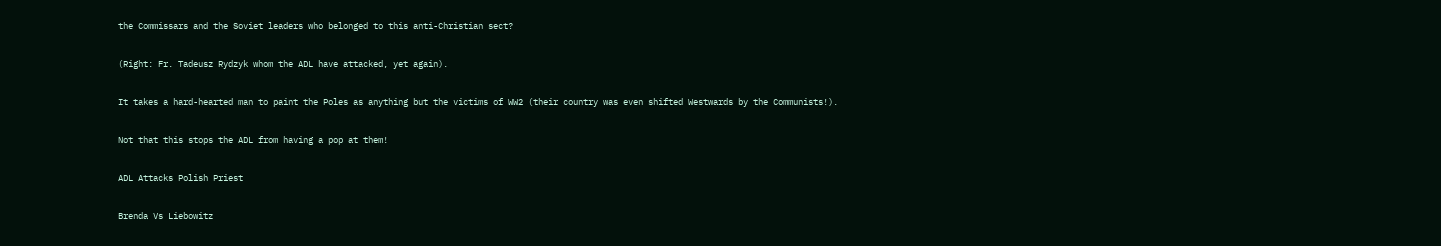the Commissars and the Soviet leaders who belonged to this anti-Christian sect?

(Right: Fr. Tadeusz Rydzyk whom the ADL have attacked, yet again).

It takes a hard-hearted man to paint the Poles as anything but the victims of WW2 (their country was even shifted Westwards by the Communists!).

Not that this stops the ADL from having a pop at them!

ADL Attacks Polish Priest

Brenda Vs Liebowitz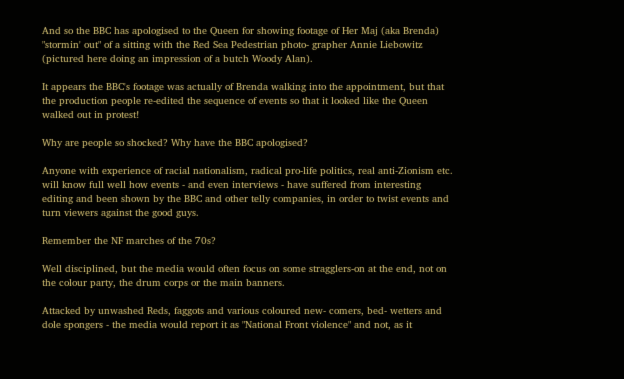And so the BBC has apologised to the Queen for showing footage of Her Maj (aka Brenda) "stormin' out" of a sitting with the Red Sea Pedestrian photo- grapher Annie Liebowitz (pictured here doing an impression of a butch Woody Alan).

It appears the BBC's footage was actually of Brenda walking into the appointment, but that the production people re-edited the sequence of events so that it looked like the Queen walked out in protest!

Why are people so shocked? Why have the BBC apologised?

Anyone with experience of racial nationalism, radical pro-life politics, real anti-Zionism etc. will know full well how events - and even interviews - have suffered from interesting editing and been shown by the BBC and other telly companies, in order to twist events and turn viewers against the good guys.

Remember the NF marches of the 70s?

Well disciplined, but the media would often focus on some stragglers-on at the end, not on the colour party, the drum corps or the main banners.

Attacked by unwashed Reds, faggots and various coloured new- comers, bed- wetters and dole spongers - the media would report it as "National Front violence" and not, as it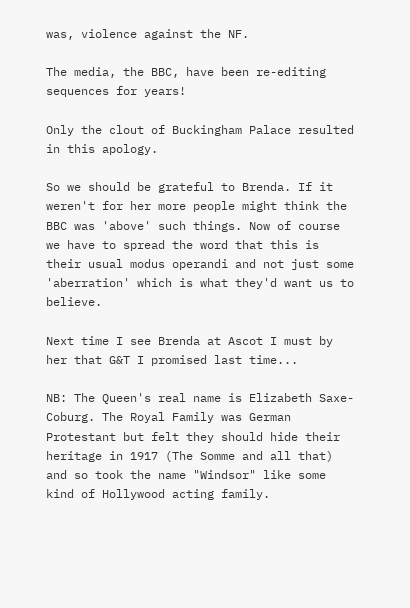was, violence against the NF.

The media, the BBC, have been re-editing sequences for years!

Only the clout of Buckingham Palace resulted in this apology.

So we should be grateful to Brenda. If it weren't for her more people might think the BBC was 'above' such things. Now of course we have to spread the word that this is their usual modus operandi and not just some 'aberration' which is what they'd want us to believe.

Next time I see Brenda at Ascot I must by her that G&T I promised last time...

NB: The Queen's real name is Elizabeth Saxe-Coburg. The Royal Family was German Protestant but felt they should hide their heritage in 1917 (The Somme and all that) and so took the name "Windsor" like some kind of Hollywood acting family.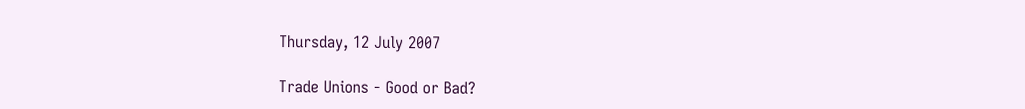Thursday, 12 July 2007

Trade Unions - Good or Bad?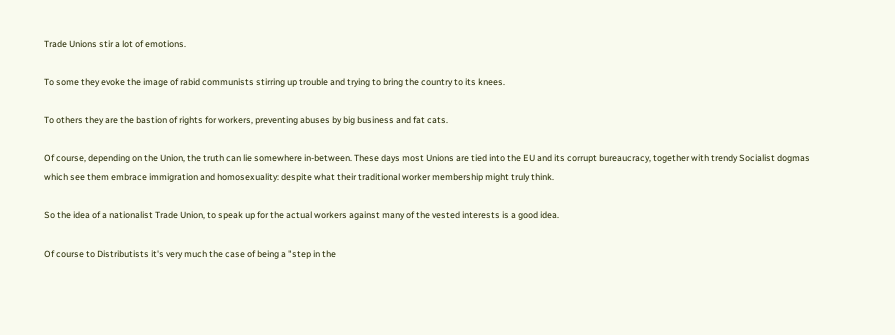Trade Unions stir a lot of emotions.

To some they evoke the image of rabid communists stirring up trouble and trying to bring the country to its knees.

To others they are the bastion of rights for workers, preventing abuses by big business and fat cats.

Of course, depending on the Union, the truth can lie somewhere in-between. These days most Unions are tied into the EU and its corrupt bureaucracy, together with trendy Socialist dogmas which see them embrace immigration and homosexuality: despite what their traditional worker membership might truly think.

So the idea of a nationalist Trade Union, to speak up for the actual workers against many of the vested interests is a good idea.

Of course to Distributists it's very much the case of being a "step in the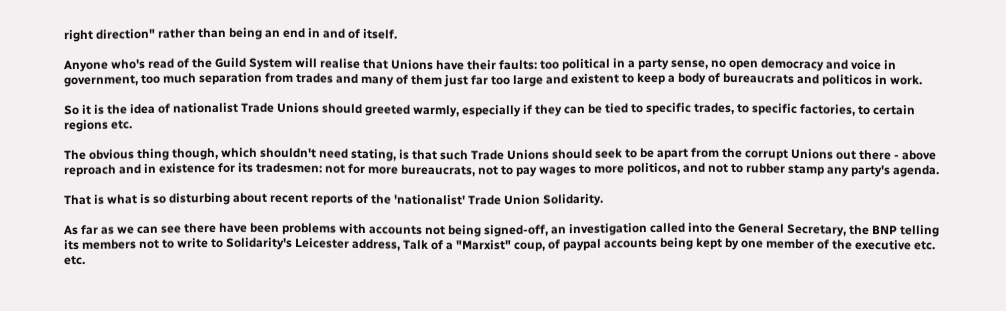right direction" rather than being an end in and of itself.

Anyone who's read of the Guild System will realise that Unions have their faults: too political in a party sense, no open democracy and voice in government, too much separation from trades and many of them just far too large and existent to keep a body of bureaucrats and politicos in work.

So it is the idea of nationalist Trade Unions should greeted warmly, especially if they can be tied to specific trades, to specific factories, to certain regions etc.

The obvious thing though, which shouldn't need stating, is that such Trade Unions should seek to be apart from the corrupt Unions out there - above reproach and in existence for its tradesmen: not for more bureaucrats, not to pay wages to more politicos, and not to rubber stamp any party's agenda.

That is what is so disturbing about recent reports of the 'nationalist' Trade Union Solidarity.

As far as we can see there have been problems with accounts not being signed-off, an investigation called into the General Secretary, the BNP telling its members not to write to Solidarity's Leicester address, Talk of a "Marxist" coup, of paypal accounts being kept by one member of the executive etc. etc.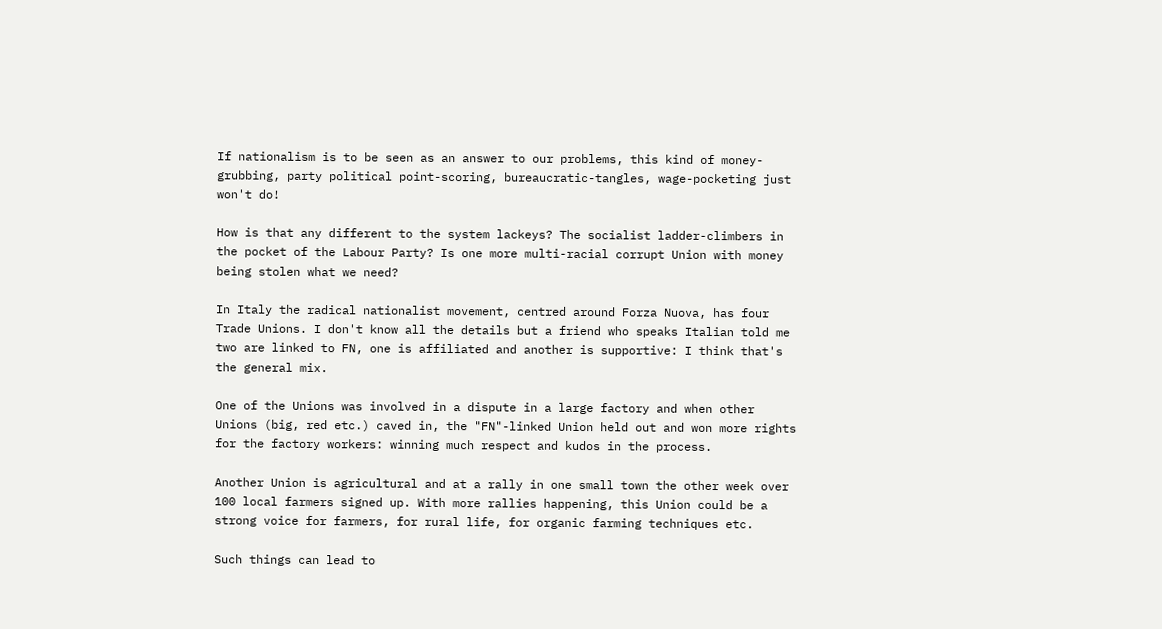If nationalism is to be seen as an answer to our problems, this kind of money-grubbing, party political point-scoring, bureaucratic-tangles, wage-pocketing just won't do!

How is that any different to the system lackeys? The socialist ladder-climbers in the pocket of the Labour Party? Is one more multi-racial corrupt Union with money being stolen what we need?

In Italy the radical nationalist movement, centred around Forza Nuova, has four Trade Unions. I don't know all the details but a friend who speaks Italian told me two are linked to FN, one is affiliated and another is supportive: I think that's the general mix.

One of the Unions was involved in a dispute in a large factory and when other Unions (big, red etc.) caved in, the "FN"-linked Union held out and won more rights for the factory workers: winning much respect and kudos in the process.

Another Union is agricultural and at a rally in one small town the other week over 100 local farmers signed up. With more rallies happening, this Union could be a strong voice for farmers, for rural life, for organic farming techniques etc.

Such things can lead to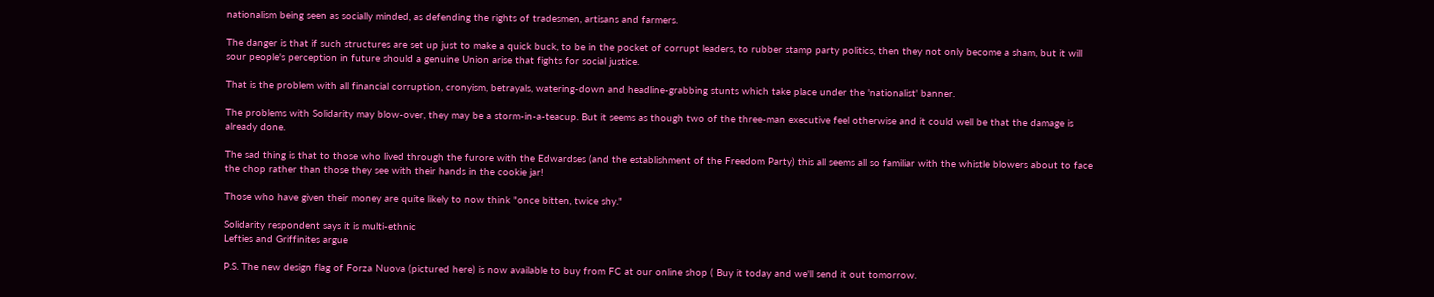nationalism being seen as socially minded, as defending the rights of tradesmen, artisans and farmers.

The danger is that if such structures are set up just to make a quick buck, to be in the pocket of corrupt leaders, to rubber stamp party politics, then they not only become a sham, but it will sour people's perception in future should a genuine Union arise that fights for social justice.

That is the problem with all financial corruption, cronyism, betrayals, watering-down and headline-grabbing stunts which take place under the 'nationalist' banner.

The problems with Solidarity may blow-over, they may be a storm-in-a-teacup. But it seems as though two of the three-man executive feel otherwise and it could well be that the damage is already done.

The sad thing is that to those who lived through the furore with the Edwardses (and the establishment of the Freedom Party) this all seems all so familiar with the whistle blowers about to face the chop rather than those they see with their hands in the cookie jar!

Those who have given their money are quite likely to now think "once bitten, twice shy."

Solidarity respondent says it is multi-ethnic
Lefties and Griffinites argue

P.S. The new design flag of Forza Nuova (pictured here) is now available to buy from FC at our online shop ( Buy it today and we'll send it out tomorrow.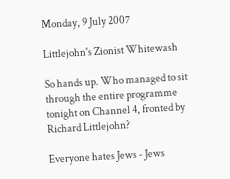Monday, 9 July 2007

Littlejohn's Zionist Whitewash

So hands up. Who managed to sit through the entire programme tonight on Channel 4, fronted by Richard Littlejohn?

Everyone hates Jews - Jews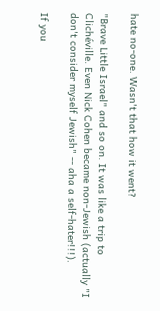hate no-one. Wasn't that how it went?

"Brave Little Israel" and so on. It was like a trip to Clichéville. Even Nick Cohen became non-Jewish (actually "I don't consider myself Jewish" -- aha a self-hater!!!).

If you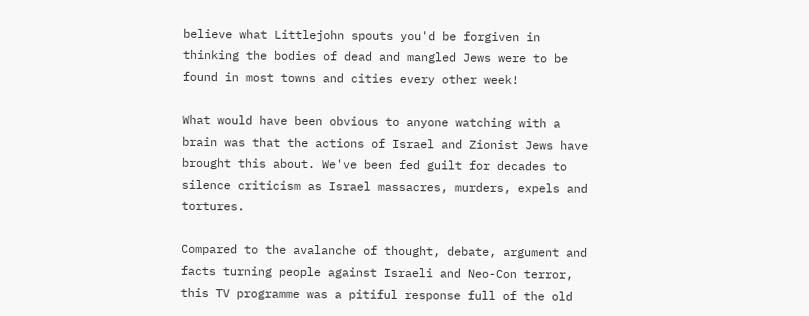believe what Littlejohn spouts you'd be forgiven in thinking the bodies of dead and mangled Jews were to be found in most towns and cities every other week!

What would have been obvious to anyone watching with a brain was that the actions of Israel and Zionist Jews have brought this about. We've been fed guilt for decades to silence criticism as Israel massacres, murders, expels and tortures.

Compared to the avalanche of thought, debate, argument and facts turning people against Israeli and Neo-Con terror, this TV programme was a pitiful response full of the old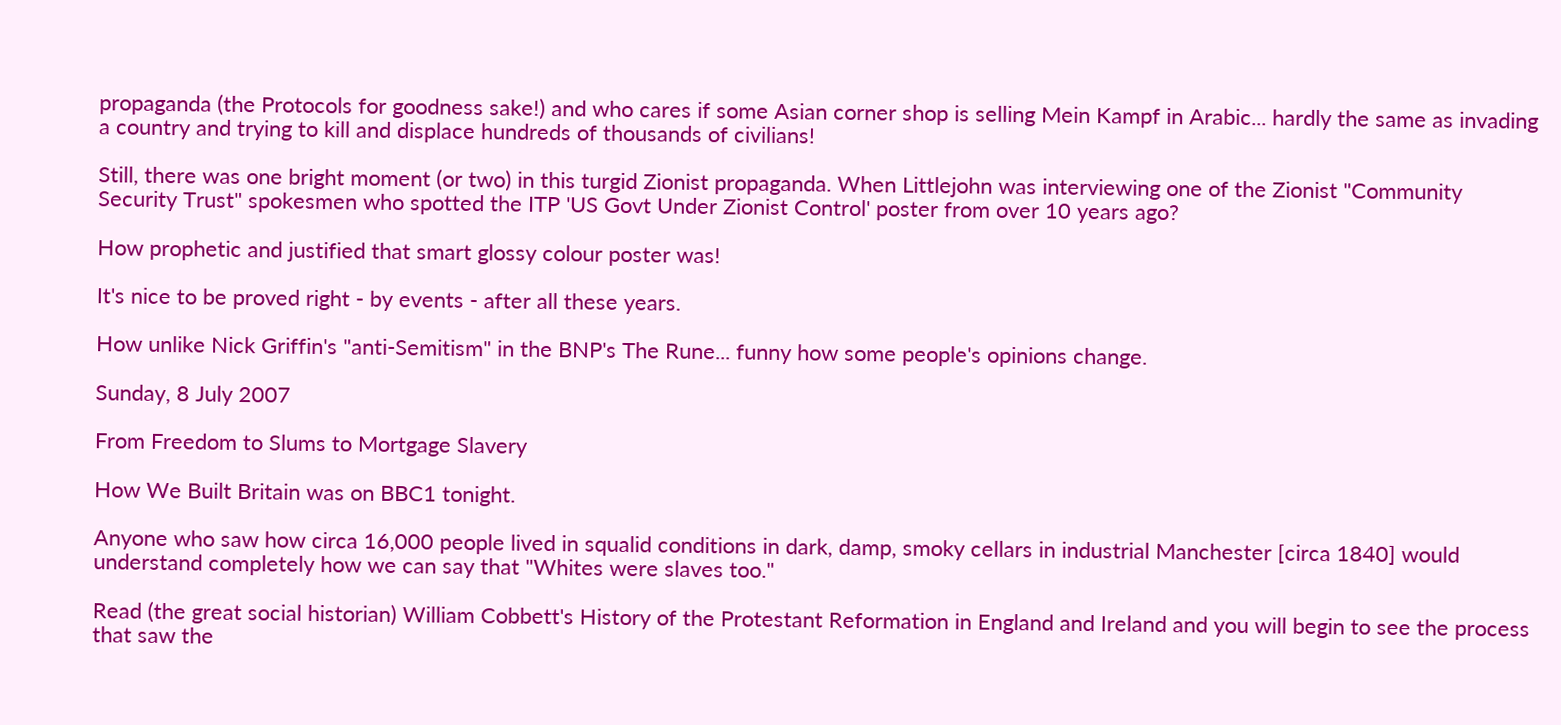propaganda (the Protocols for goodness sake!) and who cares if some Asian corner shop is selling Mein Kampf in Arabic... hardly the same as invading a country and trying to kill and displace hundreds of thousands of civilians!

Still, there was one bright moment (or two) in this turgid Zionist propaganda. When Littlejohn was interviewing one of the Zionist "Community Security Trust" spokesmen who spotted the ITP 'US Govt Under Zionist Control' poster from over 10 years ago?

How prophetic and justified that smart glossy colour poster was!

It's nice to be proved right - by events - after all these years.

How unlike Nick Griffin's "anti-Semitism" in the BNP's The Rune... funny how some people's opinions change.

Sunday, 8 July 2007

From Freedom to Slums to Mortgage Slavery

How We Built Britain was on BBC1 tonight.

Anyone who saw how circa 16,000 people lived in squalid conditions in dark, damp, smoky cellars in industrial Manchester [circa 1840] would understand completely how we can say that "Whites were slaves too."

Read (the great social historian) William Cobbett's History of the Protestant Reformation in England and Ireland and you will begin to see the process that saw the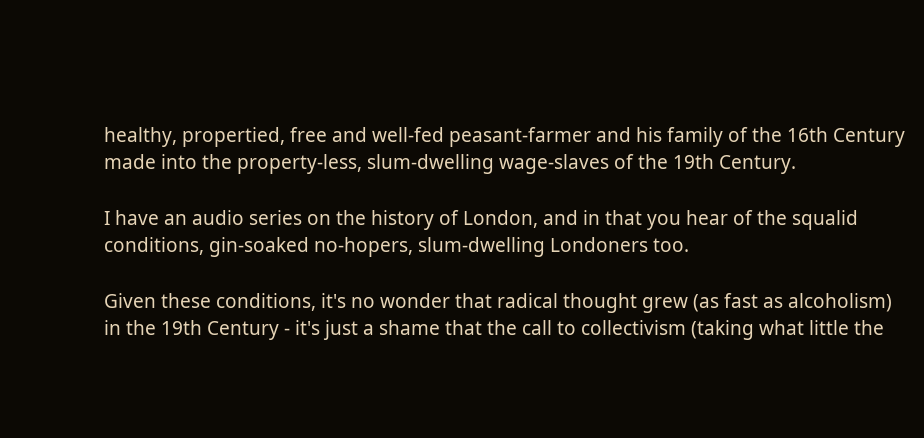healthy, propertied, free and well-fed peasant-farmer and his family of the 16th Century made into the property-less, slum-dwelling wage-slaves of the 19th Century.

I have an audio series on the history of London, and in that you hear of the squalid conditions, gin-soaked no-hopers, slum-dwelling Londoners too.

Given these conditions, it's no wonder that radical thought grew (as fast as alcoholism) in the 19th Century - it's just a shame that the call to collectivism (taking what little the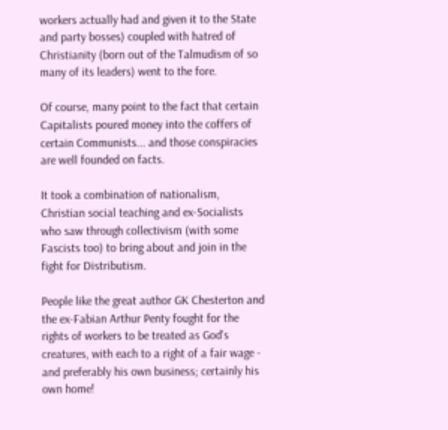workers actually had and given it to the State and party bosses) coupled with hatred of Christianity (born out of the Talmudism of so many of its leaders) went to the fore.

Of course, many point to the fact that certain Capitalists poured money into the coffers of certain Communists... and those conspiracies are well founded on facts.

It took a combination of nationalism, Christian social teaching and ex-Socialists who saw through collectivism (with some Fascists too) to bring about and join in the fight for Distributism.

People like the great author GK Chesterton and the ex-Fabian Arthur Penty fought for the rights of workers to be treated as God's creatures, with each to a right of a fair wage - and preferably his own business; certainly his own home!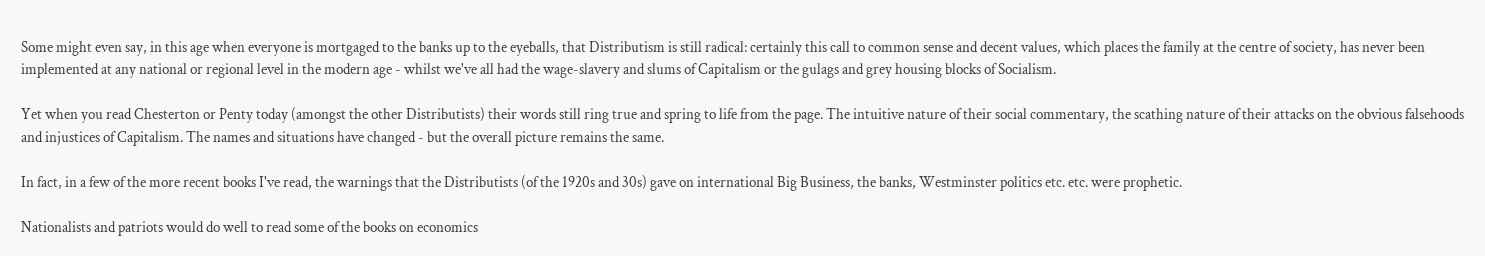Some might even say, in this age when everyone is mortgaged to the banks up to the eyeballs, that Distributism is still radical: certainly this call to common sense and decent values, which places the family at the centre of society, has never been implemented at any national or regional level in the modern age - whilst we've all had the wage-slavery and slums of Capitalism or the gulags and grey housing blocks of Socialism.

Yet when you read Chesterton or Penty today (amongst the other Distributists) their words still ring true and spring to life from the page. The intuitive nature of their social commentary, the scathing nature of their attacks on the obvious falsehoods and injustices of Capitalism. The names and situations have changed - but the overall picture remains the same.

In fact, in a few of the more recent books I've read, the warnings that the Distributists (of the 1920s and 30s) gave on international Big Business, the banks, Westminster politics etc. etc. were prophetic.

Nationalists and patriots would do well to read some of the books on economics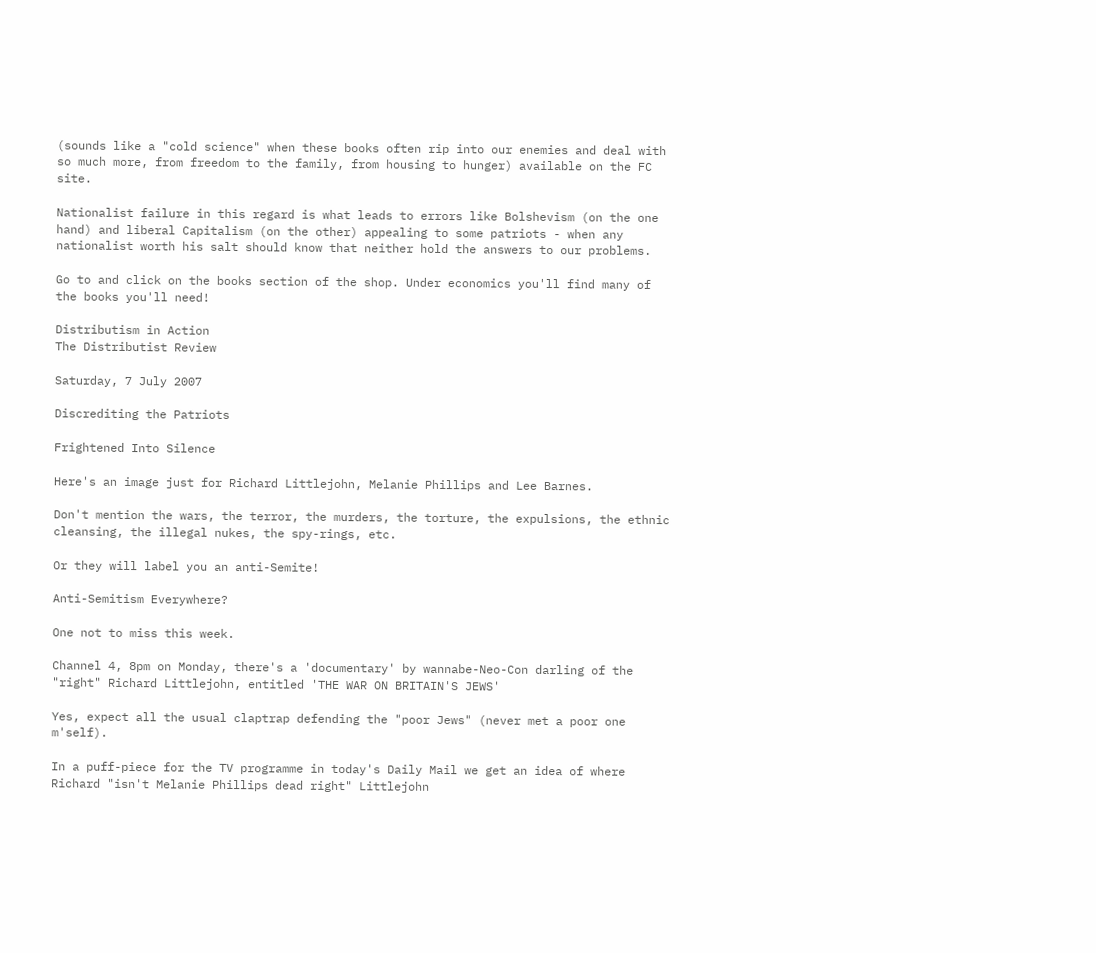(sounds like a "cold science" when these books often rip into our enemies and deal with so much more, from freedom to the family, from housing to hunger) available on the FC site.

Nationalist failure in this regard is what leads to errors like Bolshevism (on the one hand) and liberal Capitalism (on the other) appealing to some patriots - when any nationalist worth his salt should know that neither hold the answers to our problems.

Go to and click on the books section of the shop. Under economics you'll find many of the books you'll need!

Distributism in Action
The Distributist Review

Saturday, 7 July 2007

Discrediting the Patriots

Frightened Into Silence

Here's an image just for Richard Littlejohn, Melanie Phillips and Lee Barnes.

Don't mention the wars, the terror, the murders, the torture, the expulsions, the ethnic cleansing, the illegal nukes, the spy-rings, etc.

Or they will label you an anti-Semite!

Anti-Semitism Everywhere?

One not to miss this week.

Channel 4, 8pm on Monday, there's a 'documentary' by wannabe-Neo-Con darling of the "right" Richard Littlejohn, entitled 'THE WAR ON BRITAIN'S JEWS'

Yes, expect all the usual claptrap defending the "poor Jews" (never met a poor one m'self).

In a puff-piece for the TV programme in today's Daily Mail we get an idea of where Richard "isn't Melanie Phillips dead right" Littlejohn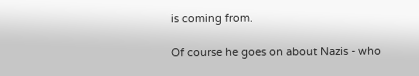is coming from.

Of course he goes on about Nazis - who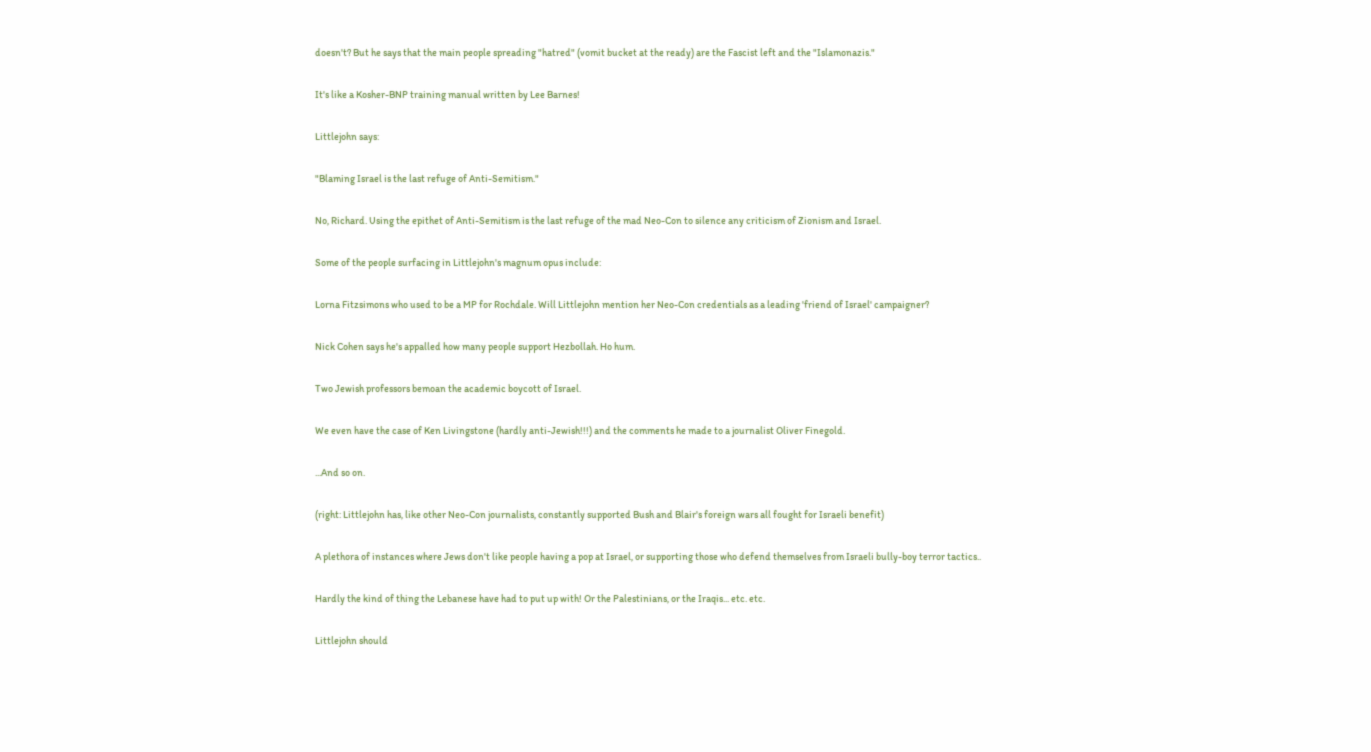doesn't? But he says that the main people spreading "hatred" (vomit bucket at the ready) are the Fascist left and the "Islamonazis."

It's like a Kosher-BNP training manual written by Lee Barnes!

Littlejohn says:

"Blaming Israel is the last refuge of Anti-Semitism."

No, Richard. Using the epithet of Anti-Semitism is the last refuge of the mad Neo-Con to silence any criticism of Zionism and Israel.

Some of the people surfacing in Littlejohn's magnum opus include:

Lorna Fitzsimons who used to be a MP for Rochdale. Will Littlejohn mention her Neo-Con credentials as a leading 'friend of Israel' campaigner?

Nick Cohen says he's appalled how many people support Hezbollah. Ho hum.

Two Jewish professors bemoan the academic boycott of Israel.

We even have the case of Ken Livingstone (hardly anti-Jewish!!!) and the comments he made to a journalist Oliver Finegold.

...And so on.

(right: Littlejohn has, like other Neo-Con journalists, constantly supported Bush and Blair's foreign wars all fought for Israeli benefit)

A plethora of instances where Jews don't like people having a pop at Israel, or supporting those who defend themselves from Israeli bully-boy terror tactics..

Hardly the kind of thing the Lebanese have had to put up with! Or the Palestinians, or the Iraqis... etc. etc.

Littlejohn should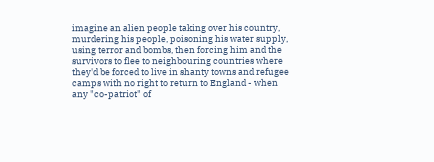imagine an alien people taking over his country, murdering his people, poisoning his water supply, using terror and bombs, then forcing him and the survivors to flee to neighbouring countries where they'd be forced to live in shanty towns and refugee camps with no right to return to England - when any "co-patriot" of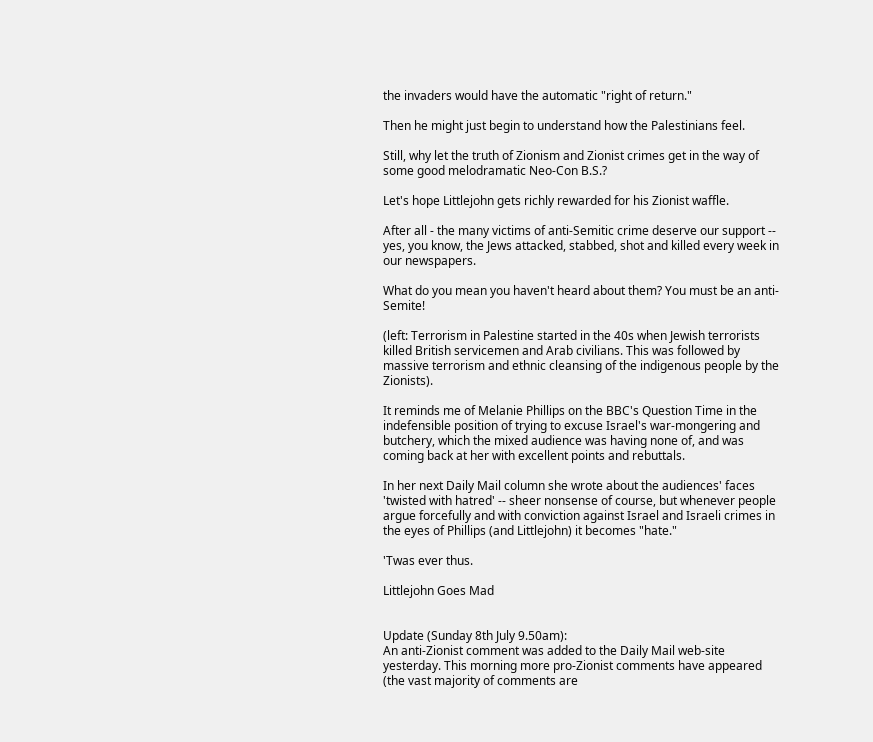the invaders would have the automatic "right of return."

Then he might just begin to understand how the Palestinians feel.

Still, why let the truth of Zionism and Zionist crimes get in the way of some good melodramatic Neo-Con B.S.?

Let's hope Littlejohn gets richly rewarded for his Zionist waffle.

After all - the many victims of anti-Semitic crime deserve our support -- yes, you know, the Jews attacked, stabbed, shot and killed every week in our newspapers.

What do you mean you haven't heard about them? You must be an anti-Semite!

(left: Terrorism in Palestine started in the 40s when Jewish terrorists killed British servicemen and Arab civilians. This was followed by massive terrorism and ethnic cleansing of the indigenous people by the Zionists).

It reminds me of Melanie Phillips on the BBC's Question Time in the indefensible position of trying to excuse Israel's war-mongering and butchery, which the mixed audience was having none of, and was coming back at her with excellent points and rebuttals.

In her next Daily Mail column she wrote about the audiences' faces 'twisted with hatred' -- sheer nonsense of course, but whenever people argue forcefully and with conviction against Israel and Israeli crimes in the eyes of Phillips (and Littlejohn) it becomes "hate."

'Twas ever thus.

Littlejohn Goes Mad


Update (Sunday 8th July 9.50am):
An anti-Zionist comment was added to the Daily Mail web-site yesterday. This morning more pro-Zionist comments have appeared (the vast majority of comments are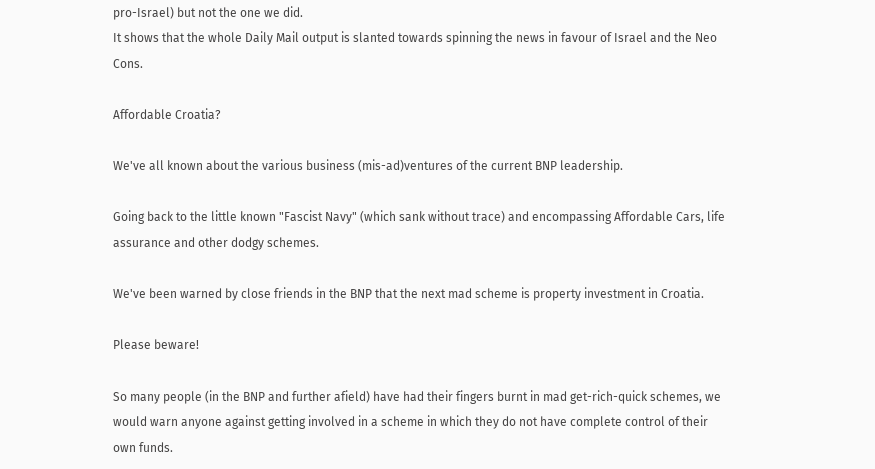pro-Israel) but not the one we did.
It shows that the whole Daily Mail output is slanted towards spinning the news in favour of Israel and the Neo Cons.

Affordable Croatia?

We've all known about the various business (mis-ad)ventures of the current BNP leadership.

Going back to the little known "Fascist Navy" (which sank without trace) and encompassing Affordable Cars, life assurance and other dodgy schemes.

We've been warned by close friends in the BNP that the next mad scheme is property investment in Croatia.

Please beware!

So many people (in the BNP and further afield) have had their fingers burnt in mad get-rich-quick schemes, we would warn anyone against getting involved in a scheme in which they do not have complete control of their own funds.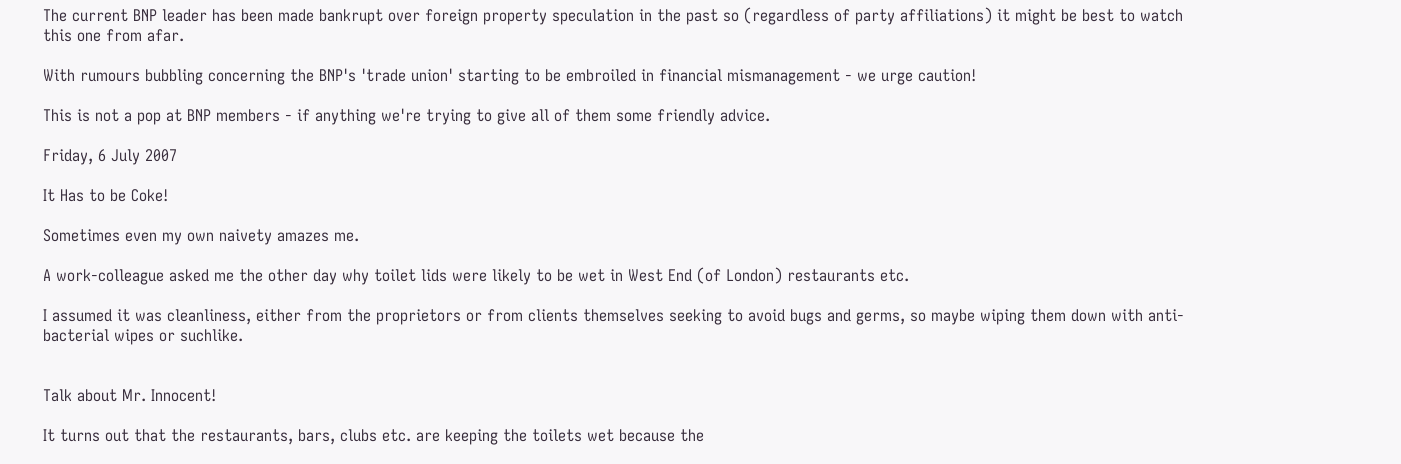The current BNP leader has been made bankrupt over foreign property speculation in the past so (regardless of party affiliations) it might be best to watch this one from afar.

With rumours bubbling concerning the BNP's 'trade union' starting to be embroiled in financial mismanagement - we urge caution!

This is not a pop at BNP members - if anything we're trying to give all of them some friendly advice.

Friday, 6 July 2007

It Has to be Coke!

Sometimes even my own naivety amazes me.

A work-colleague asked me the other day why toilet lids were likely to be wet in West End (of London) restaurants etc.

I assumed it was cleanliness, either from the proprietors or from clients themselves seeking to avoid bugs and germs, so maybe wiping them down with anti-bacterial wipes or suchlike.


Talk about Mr. Innocent!

It turns out that the restaurants, bars, clubs etc. are keeping the toilets wet because the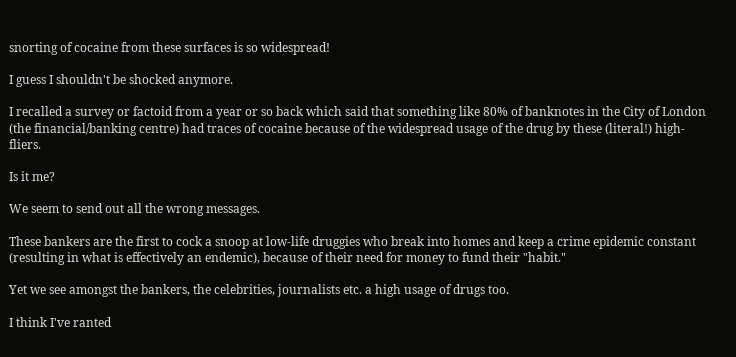snorting of cocaine from these surfaces is so widespread!

I guess I shouldn't be shocked anymore.

I recalled a survey or factoid from a year or so back which said that something like 80% of banknotes in the City of London (the financial/banking centre) had traces of cocaine because of the widespread usage of the drug by these (literal!) high-fliers.

Is it me?

We seem to send out all the wrong messages.

These bankers are the first to cock a snoop at low-life druggies who break into homes and keep a crime epidemic constant (resulting in what is effectively an endemic), because of their need for money to fund their "habit."

Yet we see amongst the bankers, the celebrities, journalists etc. a high usage of drugs too.

I think I've ranted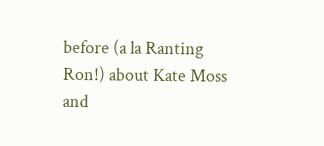before (a la Ranting Ron!) about Kate Moss and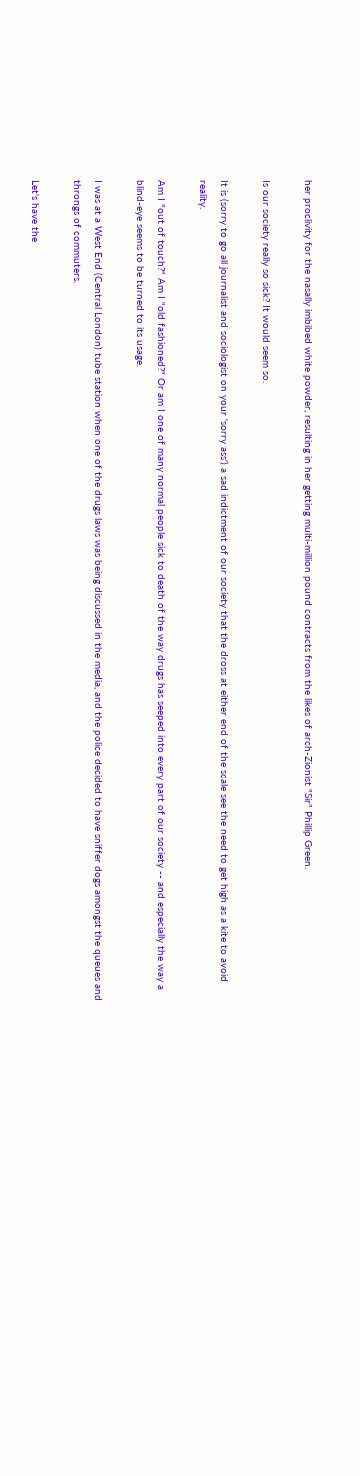her proclivity for the nasally imbibed white powder, resulting in her getting multi-million pound contracts from the likes of arch-Zionist "Sir" Phillip Green.

Is our society really so sick? It would seem so.

It is (sorry to go all journalist and sociologist on your 'sorry ass') a sad indictment of our society that the dross at either end of the scale see the need to get high as a kite to avoid reality.

Am I "out of touch?" Am I "old fashioned?" Or am I one of many normal people sick to death of the way drugs has seeped into every part of our society -- and especially the way a blind-eye seems to be turned to its usage.

I was at a West End (Central London) tube station when one of the drugs laws was being discussed in the media, and the police decided to have sniffer dogs amongst the queues and throngs of commuters.

Let's have the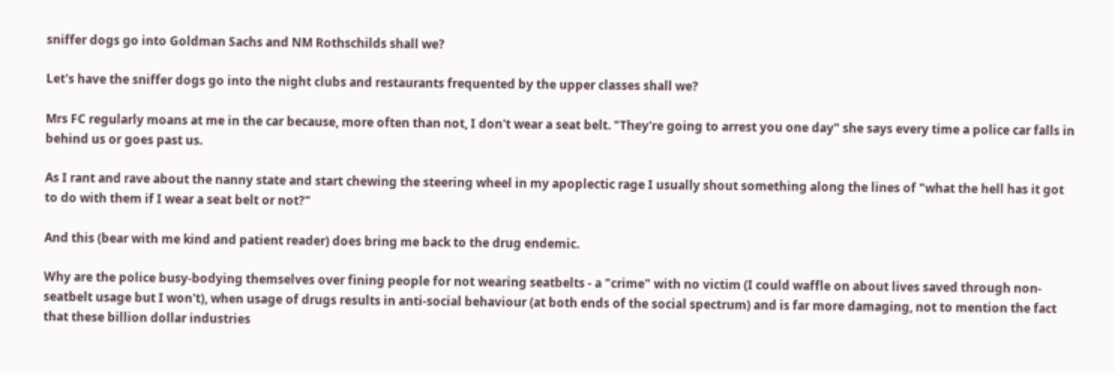sniffer dogs go into Goldman Sachs and NM Rothschilds shall we?

Let's have the sniffer dogs go into the night clubs and restaurants frequented by the upper classes shall we?

Mrs FC regularly moans at me in the car because, more often than not, I don't wear a seat belt. "They're going to arrest you one day" she says every time a police car falls in behind us or goes past us.

As I rant and rave about the nanny state and start chewing the steering wheel in my apoplectic rage I usually shout something along the lines of "what the hell has it got to do with them if I wear a seat belt or not?"

And this (bear with me kind and patient reader) does bring me back to the drug endemic.

Why are the police busy-bodying themselves over fining people for not wearing seatbelts - a "crime" with no victim (I could waffle on about lives saved through non-seatbelt usage but I won't), when usage of drugs results in anti-social behaviour (at both ends of the social spectrum) and is far more damaging, not to mention the fact that these billion dollar industries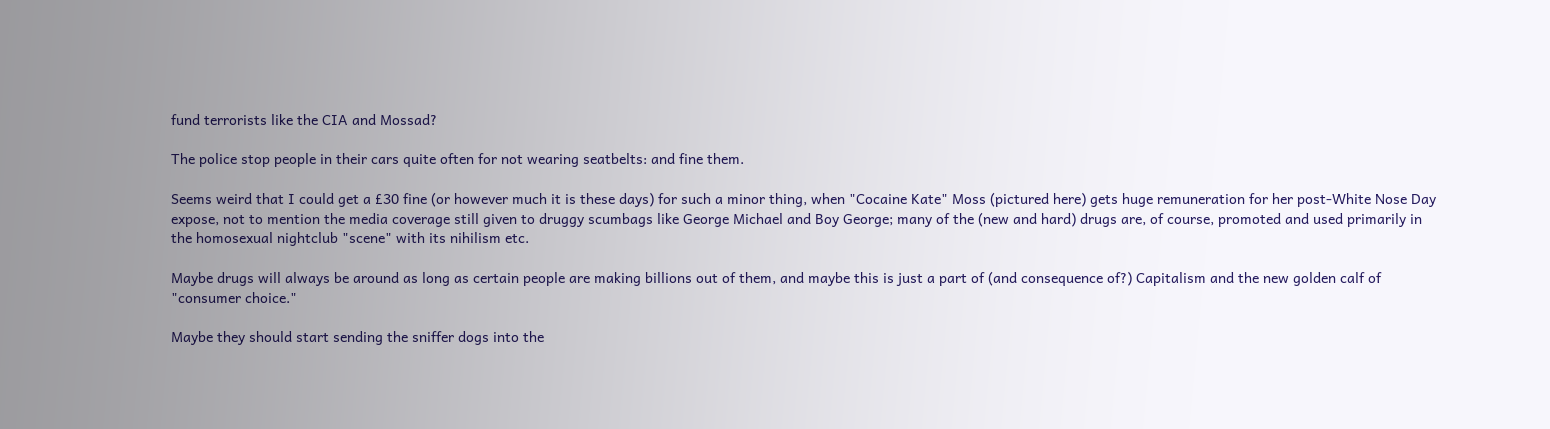fund terrorists like the CIA and Mossad?

The police stop people in their cars quite often for not wearing seatbelts: and fine them.

Seems weird that I could get a £30 fine (or however much it is these days) for such a minor thing, when "Cocaine Kate" Moss (pictured here) gets huge remuneration for her post-White Nose Day expose, not to mention the media coverage still given to druggy scumbags like George Michael and Boy George; many of the (new and hard) drugs are, of course, promoted and used primarily in the homosexual nightclub "scene" with its nihilism etc.

Maybe drugs will always be around as long as certain people are making billions out of them, and maybe this is just a part of (and consequence of?) Capitalism and the new golden calf of "consumer choice."

Maybe they should start sending the sniffer dogs into the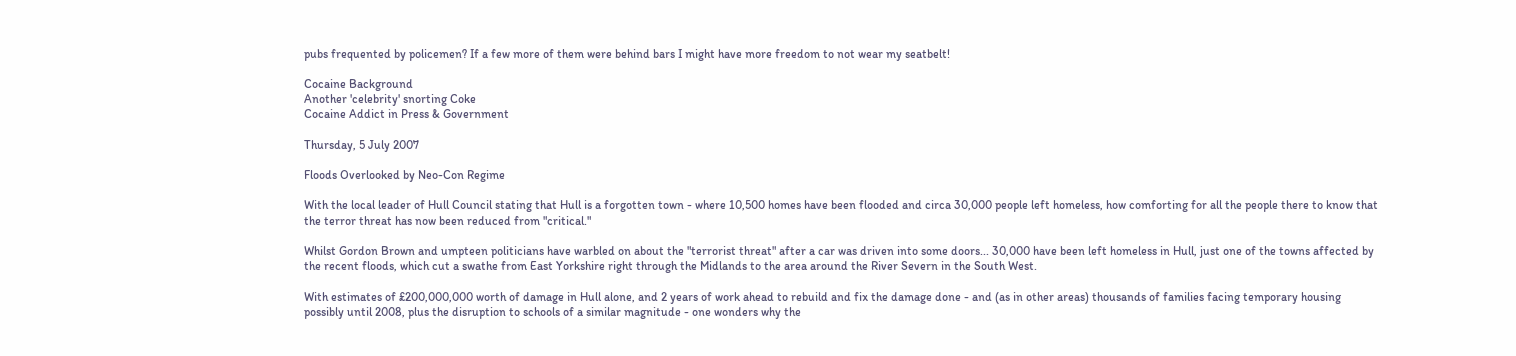pubs frequented by policemen? If a few more of them were behind bars I might have more freedom to not wear my seatbelt!

Cocaine Background
Another 'celebrity' snorting Coke
Cocaine Addict in Press & Government

Thursday, 5 July 2007

Floods Overlooked by Neo-Con Regime

With the local leader of Hull Council stating that Hull is a forgotten town - where 10,500 homes have been flooded and circa 30,000 people left homeless, how comforting for all the people there to know that the terror threat has now been reduced from "critical."

Whilst Gordon Brown and umpteen politicians have warbled on about the "terrorist threat" after a car was driven into some doors... 30,000 have been left homeless in Hull, just one of the towns affected by the recent floods, which cut a swathe from East Yorkshire right through the Midlands to the area around the River Severn in the South West.

With estimates of £200,000,000 worth of damage in Hull alone, and 2 years of work ahead to rebuild and fix the damage done - and (as in other areas) thousands of families facing temporary housing possibly until 2008, plus the disruption to schools of a similar magnitude - one wonders why the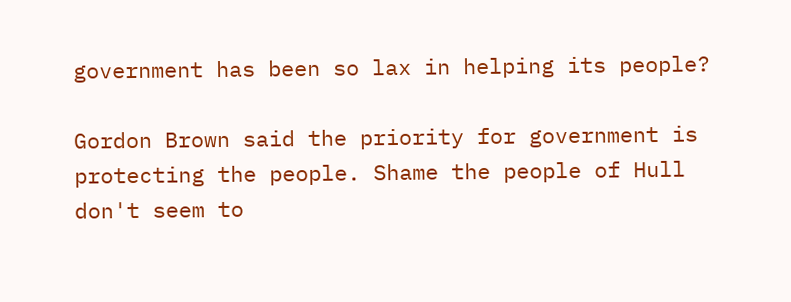government has been so lax in helping its people?

Gordon Brown said the priority for government is protecting the people. Shame the people of Hull don't seem to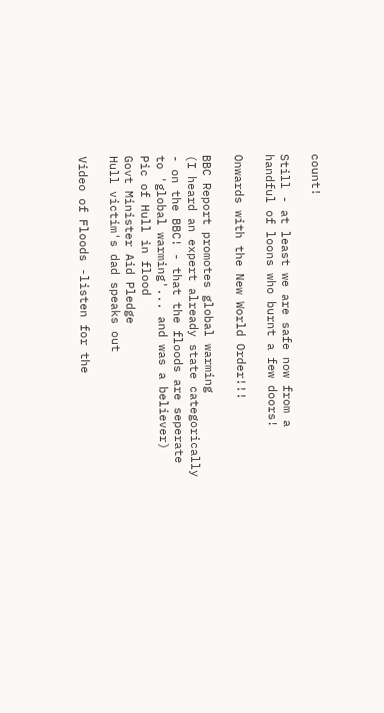count!

Still - at least we are safe now from a handful of loons who burnt a few doors!

Onwards with the New World Order!!!

BBC Report promotes global warming
(I heard an expert already state categorically - on the BBC! - that the floods are seperate to 'global warming'... and was a believer)
Pic of Hull in flood
Govt Minister Aid Pledge
Hull victim's dad speaks out

Video of Floods -listen for the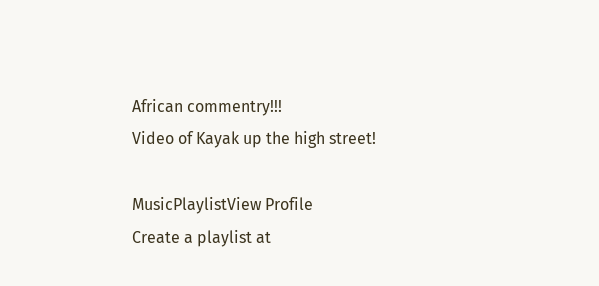African commentry!!!
Video of Kayak up the high street!

MusicPlaylistView Profile
Create a playlist at